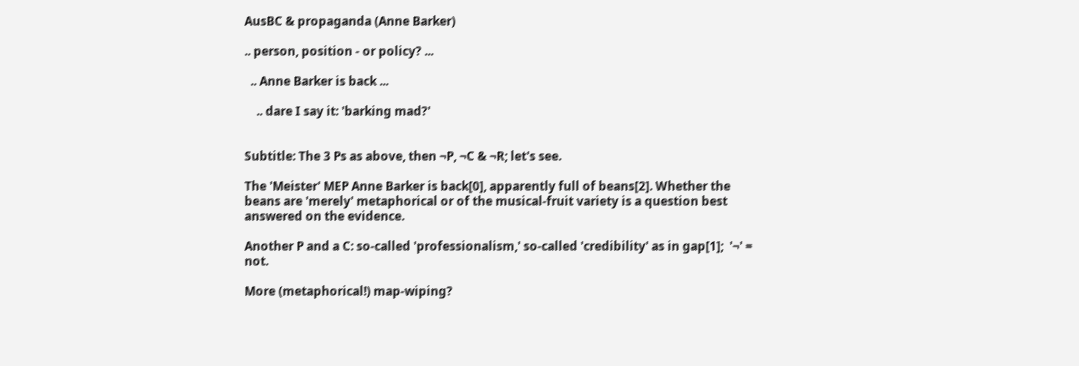AusBC & propaganda (Anne Barker)

.. person, position - or policy? ...

  .. Anne Barker is back ...

    .. dare I say it: 'barking mad?'


Subtitle: The 3 Ps as above, then ¬P, ¬C & ¬R; let's see.

The 'Meister' MEP Anne Barker is back[0], apparently full of beans[2]. Whether the beans are 'merely' metaphorical or of the musical-fruit variety is a question best answered on the evidence.

Another P and a C: so-called 'professionalism,' so-called 'credibility' as in gap[1];  '¬' = not.

More (metaphorical!) map-wiping?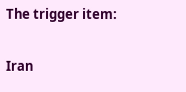The trigger item:

Iran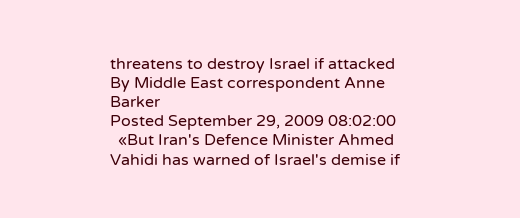threatens to destroy Israel if attacked
By Middle East correspondent Anne Barker
Posted September 29, 2009 08:02:00
  «But Iran's Defence Minister Ahmed Vahidi has warned of Israel's demise if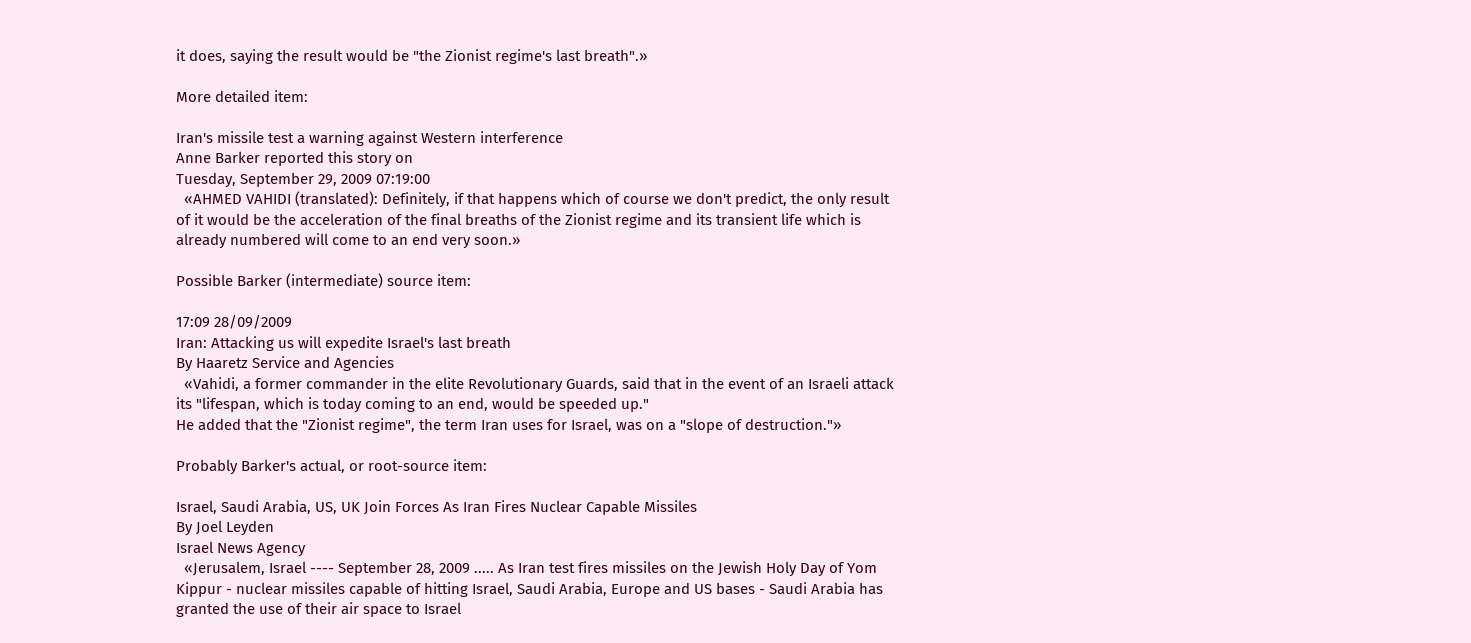it does, saying the result would be "the Zionist regime's last breath".»

More detailed item:

Iran's missile test a warning against Western interference
Anne Barker reported this story on
Tuesday, September 29, 2009 07:19:00
  «AHMED VAHIDI (translated): Definitely, if that happens which of course we don't predict, the only result of it would be the acceleration of the final breaths of the Zionist regime and its transient life which is already numbered will come to an end very soon.»

Possible Barker (intermediate) source item:

17:09 28/09/2009
Iran: Attacking us will expedite Israel's last breath
By Haaretz Service and Agencies
  «Vahidi, a former commander in the elite Revolutionary Guards, said that in the event of an Israeli attack its "lifespan, which is today coming to an end, would be speeded up."
He added that the "Zionist regime", the term Iran uses for Israel, was on a "slope of destruction."»

Probably Barker's actual, or root-source item:

Israel, Saudi Arabia, US, UK Join Forces As Iran Fires Nuclear Capable Missiles
By Joel Leyden
Israel News Agency
  «Jerusalem, Israel ---- September 28, 2009 ..... As Iran test fires missiles on the Jewish Holy Day of Yom Kippur - nuclear missiles capable of hitting Israel, Saudi Arabia, Europe and US bases - Saudi Arabia has granted the use of their air space to Israel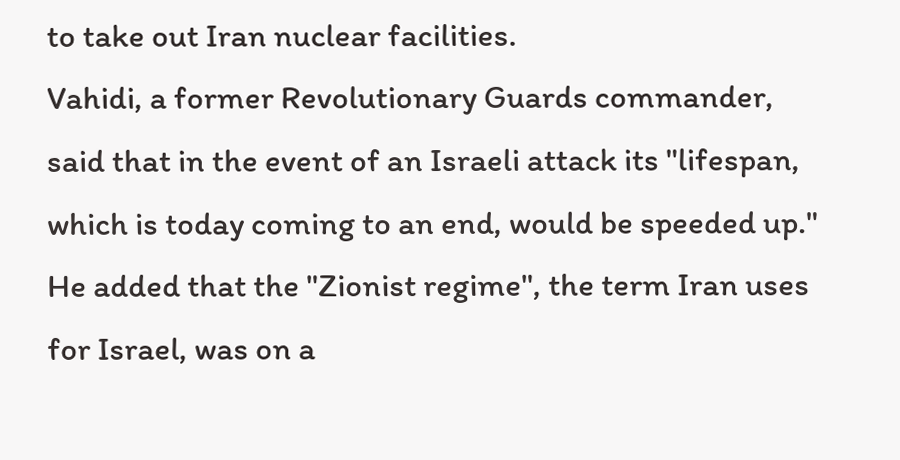to take out Iran nuclear facilities.
Vahidi, a former Revolutionary Guards commander, said that in the event of an Israeli attack its "lifespan, which is today coming to an end, would be speeded up."
He added that the "Zionist regime", the term Iran uses for Israel, was on a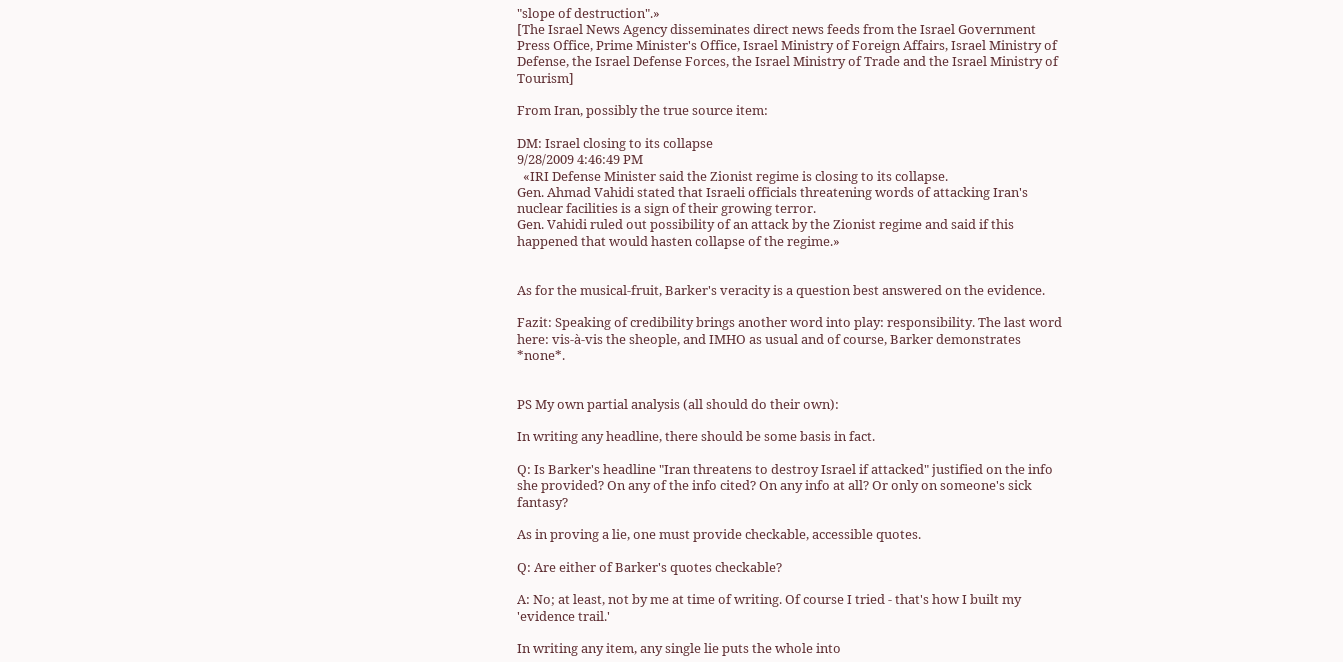"slope of destruction".»
[The Israel News Agency disseminates direct news feeds from the Israel Government Press Office, Prime Minister's Office, Israel Ministry of Foreign Affairs, Israel Ministry of Defense, the Israel Defense Forces, the Israel Ministry of Trade and the Israel Ministry of Tourism]

From Iran, possibly the true source item:

DM: Israel closing to its collapse
9/28/2009 4:46:49 PM
  «IRI Defense Minister said the Zionist regime is closing to its collapse.
Gen. Ahmad Vahidi stated that Israeli officials threatening words of attacking Iran's nuclear facilities is a sign of their growing terror.
Gen. Vahidi ruled out possibility of an attack by the Zionist regime and said if this happened that would hasten collapse of the regime.»


As for the musical-fruit, Barker's veracity is a question best answered on the evidence.

Fazit: Speaking of credibility brings another word into play: responsibility. The last word here: vis-à-vis the sheople, and IMHO as usual and of course, Barker demonstrates *none*.


PS My own partial analysis (all should do their own):

In writing any headline, there should be some basis in fact.

Q: Is Barker's headline "Iran threatens to destroy Israel if attacked" justified on the info she provided? On any of the info cited? On any info at all? Or only on someone's sick fantasy?

As in proving a lie, one must provide checkable, accessible quotes.

Q: Are either of Barker's quotes checkable?

A: No; at least, not by me at time of writing. Of course I tried - that's how I built my 'evidence trail.'

In writing any item, any single lie puts the whole into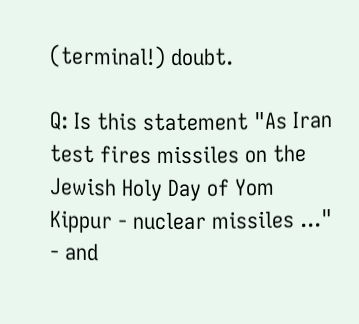(terminal!) doubt.

Q: Is this statement "As Iran test fires missiles on the Jewish Holy Day of Yom Kippur - nuclear missiles ..." - and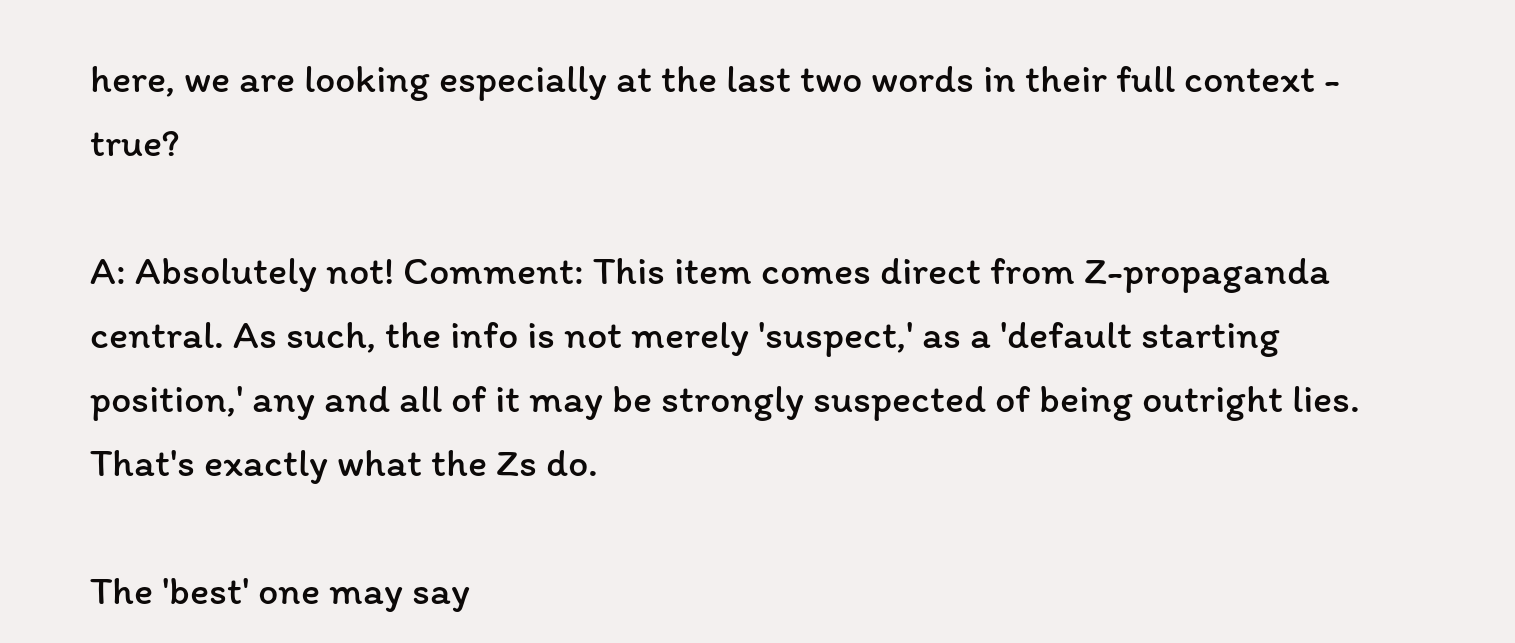here, we are looking especially at the last two words in their full context - true?

A: Absolutely not! Comment: This item comes direct from Z-propaganda central. As such, the info is not merely 'suspect,' as a 'default starting position,' any and all of it may be strongly suspected of being outright lies. That's exactly what the Zs do.

The 'best' one may say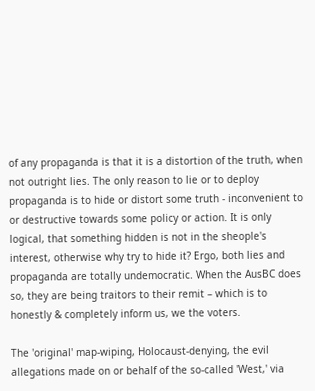of any propaganda is that it is a distortion of the truth, when not outright lies. The only reason to lie or to deploy propaganda is to hide or distort some truth - inconvenient to or destructive towards some policy or action. It is only logical, that something hidden is not in the sheople's interest, otherwise why try to hide it? Ergo, both lies and propaganda are totally undemocratic. When the AusBC does so, they are being traitors to their remit – which is to honestly & completely inform us, we the voters.

The 'original' map-wiping, Holocaust-denying, the evil allegations made on or behalf of the so-called 'West,' via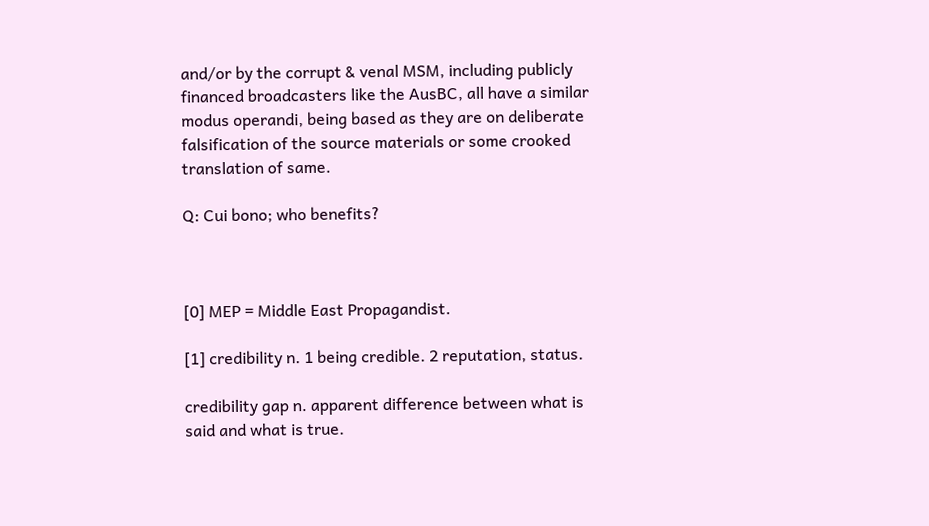and/or by the corrupt & venal MSM, including publicly financed broadcasters like the AusBC, all have a similar modus operandi, being based as they are on deliberate falsification of the source materials or some crooked translation of same.

Q: Cui bono; who benefits?



[0] MEP = Middle East Propagandist.

[1] credibility n. 1 being credible. 2 reputation, status.

credibility gap n. apparent difference between what is said and what is true.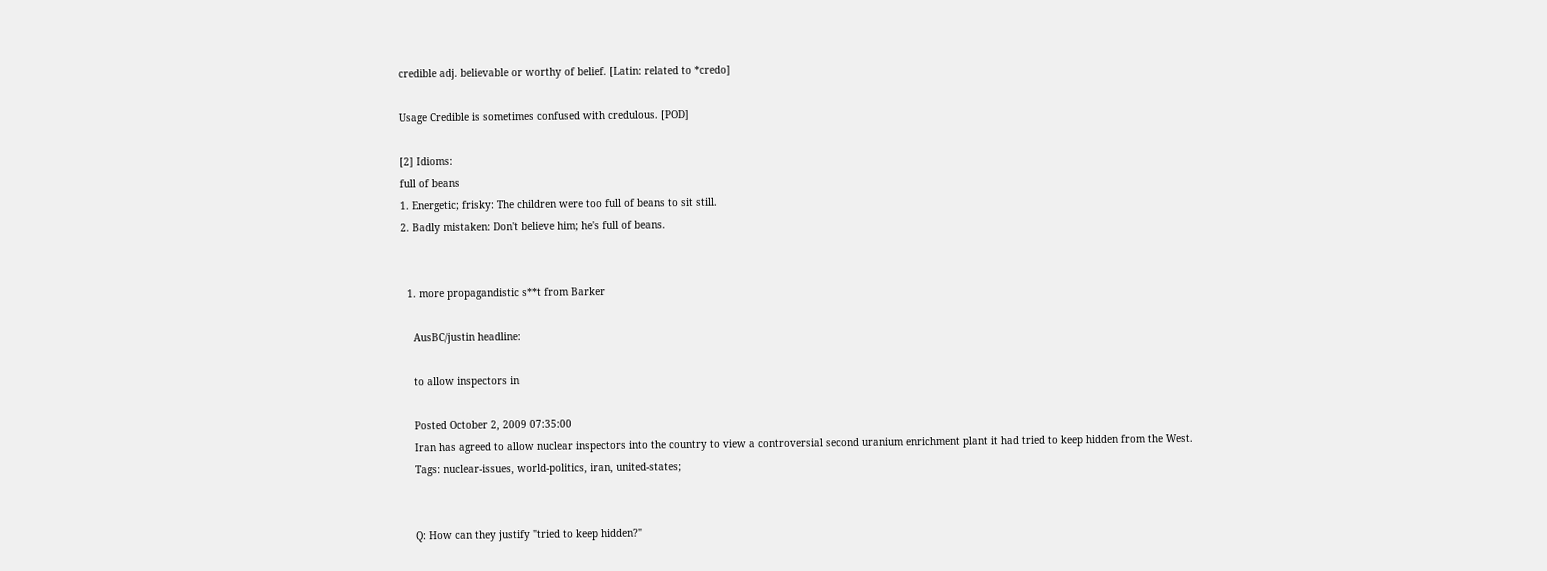credible adj. believable or worthy of belief. [Latin: related to *credo]

Usage Credible is sometimes confused with credulous. [POD]

[2] Idioms:
full of beans
1. Energetic; frisky: The children were too full of beans to sit still.
2. Badly mistaken: Don't believe him; he's full of beans.


  1. more propagandistic s**t from Barker

    AusBC/justin headline:

    to allow inspectors in

    Posted October 2, 2009 07:35:00
    Iran has agreed to allow nuclear inspectors into the country to view a controversial second uranium enrichment plant it had tried to keep hidden from the West.
    Tags: nuclear-issues, world-politics, iran, united-states;


    Q: How can they justify "tried to keep hidden?"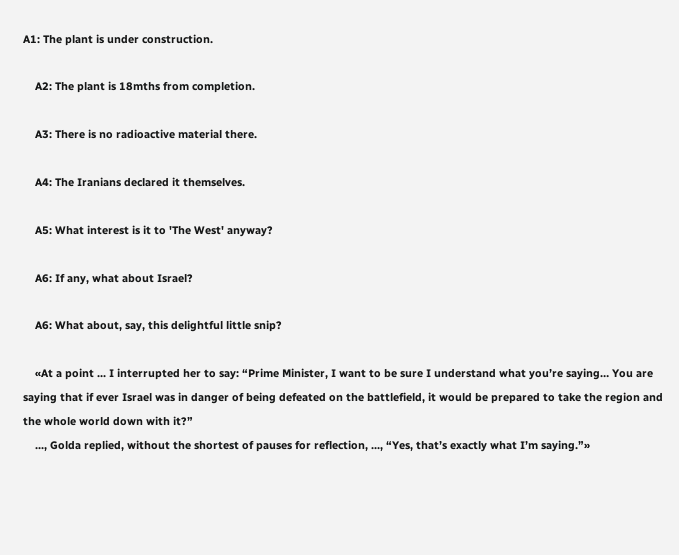A1: The plant is under construction.

    A2: The plant is 18mths from completion.

    A3: There is no radioactive material there.

    A4: The Iranians declared it themselves.

    A5: What interest is it to 'The West' anyway?

    A6: If any, what about Israel?

    A6: What about, say, this delightful little snip?

    «At a point ... I interrupted her to say: “Prime Minister, I want to be sure I understand what you’re saying… You are saying that if ever Israel was in danger of being defeated on the battlefield, it would be prepared to take the region and the whole world down with it?”
    ..., Golda replied, without the shortest of pauses for reflection, ..., “Yes, that’s exactly what I’m saying.”»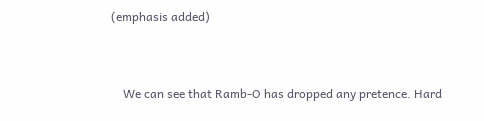(emphasis added)


    We can see that Ramb-O has dropped any pretence. Hard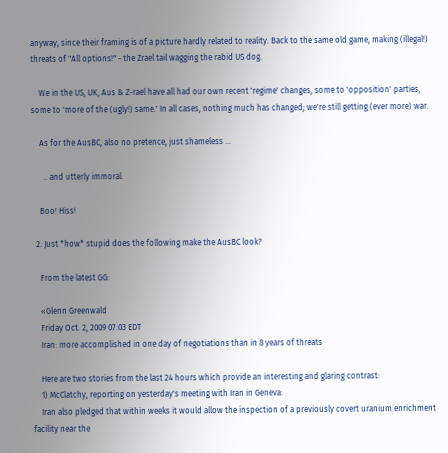anyway, since their framing is of a picture hardly related to reality. Back to the same old game, making (illegal!) threats of "All options!" - the Zrael tail wagging the rabid US dog.

    We in the US, UK, Aus & Z-rael have all had our own recent 'regime' changes, some to 'opposition' parties, some to 'more of the (ugly!) same.' In all cases, nothing much has changed; we're still getting (ever more) war.

    As for the AusBC, also no pretence, just shameless ...

      .. and utterly immoral.

    Boo! Hiss!

  2. Just *how* stupid does the following make the AusBC look?

    From the latest GG:

    «Glenn Greenwald
    Friday Oct. 2, 2009 07:03 EDT
    Iran: more accomplished in one day of negotiations than in 8 years of threats

    Here are two stories from the last 24 hours which provide an interesting and glaring contrast:
    1) McClatchy, reporting on yesterday's meeting with Iran in Geneva:
    Iran also pledged that within weeks it would allow the inspection of a previously covert uranium enrichment facility near the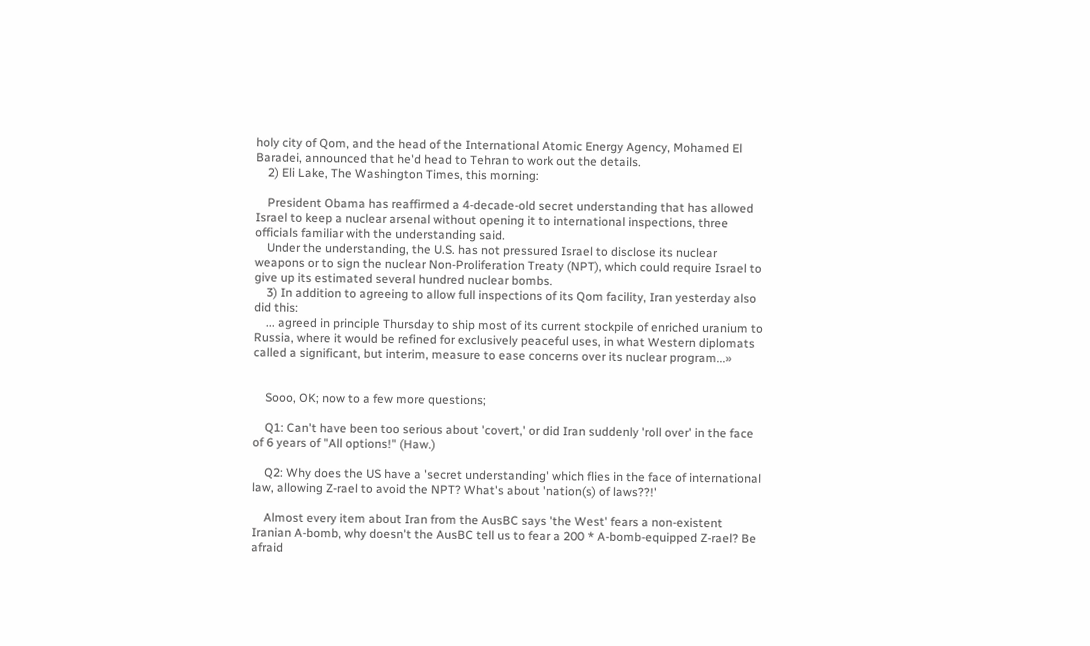holy city of Qom, and the head of the International Atomic Energy Agency, Mohamed El Baradei, announced that he'd head to Tehran to work out the details.
    2) Eli Lake, The Washington Times, this morning:

    President Obama has reaffirmed a 4-decade-old secret understanding that has allowed Israel to keep a nuclear arsenal without opening it to international inspections, three officials familiar with the understanding said.
    Under the understanding, the U.S. has not pressured Israel to disclose its nuclear weapons or to sign the nuclear Non-Proliferation Treaty (NPT), which could require Israel to give up its estimated several hundred nuclear bombs.
    3) In addition to agreeing to allow full inspections of its Qom facility, Iran yesterday also did this:
    ... agreed in principle Thursday to ship most of its current stockpile of enriched uranium to Russia, where it would be refined for exclusively peaceful uses, in what Western diplomats called a significant, but interim, measure to ease concerns over its nuclear program...»


    Sooo, OK; now to a few more questions;

    Q1: Can't have been too serious about 'covert,' or did Iran suddenly 'roll over' in the face of 6 years of "All options!" (Haw.)

    Q2: Why does the US have a 'secret understanding' which flies in the face of international law, allowing Z-rael to avoid the NPT? What's about 'nation(s) of laws??!'

    Almost every item about Iran from the AusBC says 'the West' fears a non-existent Iranian A-bomb, why doesn't the AusBC tell us to fear a 200 * A-bomb-equipped Z-rael? Be afraid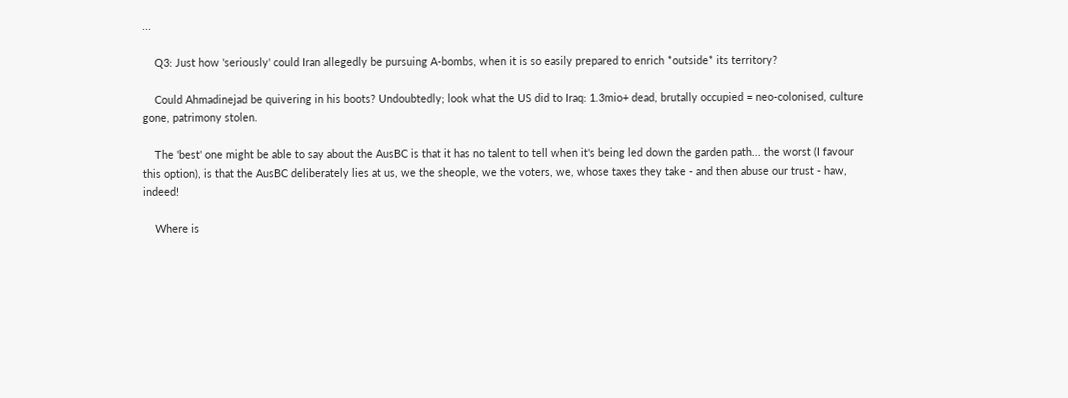...

    Q3: Just how 'seriously' could Iran allegedly be pursuing A-bombs, when it is so easily prepared to enrich *outside* its territory?

    Could Ahmadinejad be quivering in his boots? Undoubtedly; look what the US did to Iraq: 1.3mio+ dead, brutally occupied = neo-colonised, culture gone, patrimony stolen.

    The 'best' one might be able to say about the AusBC is that it has no talent to tell when it's being led down the garden path... the worst (I favour this option), is that the AusBC deliberately lies at us, we the sheople, we the voters, we, whose taxes they take - and then abuse our trust - haw, indeed!

    Where is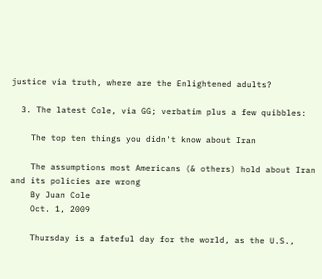justice via truth, where are the Enlightened adults?

  3. The latest Cole, via GG; verbatim plus a few quibbles:

    The top ten things you didn't know about Iran

    The assumptions most Americans (& others) hold about Iran and its policies are wrong
    By Juan Cole
    Oct. 1, 2009

    Thursday is a fateful day for the world, as the U.S.,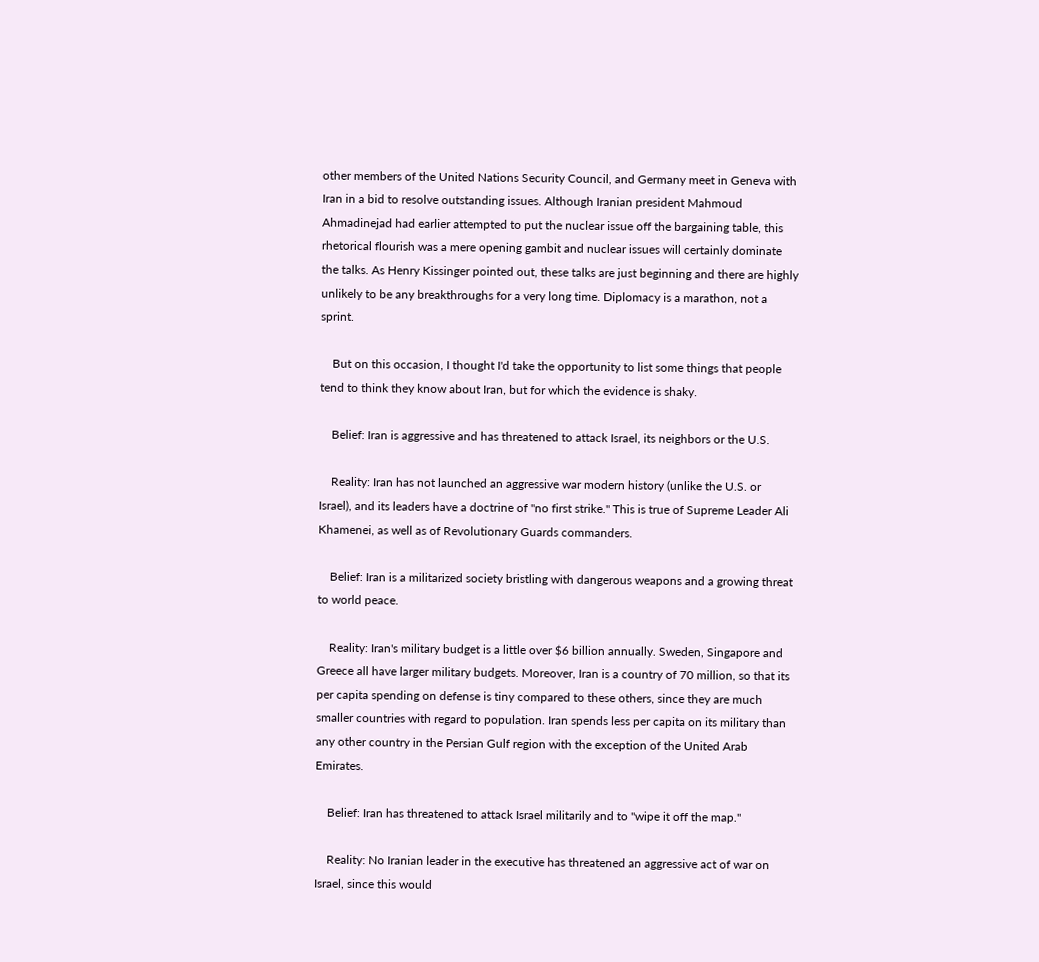other members of the United Nations Security Council, and Germany meet in Geneva with Iran in a bid to resolve outstanding issues. Although Iranian president Mahmoud Ahmadinejad had earlier attempted to put the nuclear issue off the bargaining table, this rhetorical flourish was a mere opening gambit and nuclear issues will certainly dominate the talks. As Henry Kissinger pointed out, these talks are just beginning and there are highly unlikely to be any breakthroughs for a very long time. Diplomacy is a marathon, not a sprint.

    But on this occasion, I thought I'd take the opportunity to list some things that people tend to think they know about Iran, but for which the evidence is shaky.

    Belief: Iran is aggressive and has threatened to attack Israel, its neighbors or the U.S.

    Reality: Iran has not launched an aggressive war modern history (unlike the U.S. or Israel), and its leaders have a doctrine of "no first strike." This is true of Supreme Leader Ali Khamenei, as well as of Revolutionary Guards commanders.

    Belief: Iran is a militarized society bristling with dangerous weapons and a growing threat to world peace.

    Reality: Iran's military budget is a little over $6 billion annually. Sweden, Singapore and Greece all have larger military budgets. Moreover, Iran is a country of 70 million, so that its per capita spending on defense is tiny compared to these others, since they are much smaller countries with regard to population. Iran spends less per capita on its military than any other country in the Persian Gulf region with the exception of the United Arab Emirates.

    Belief: Iran has threatened to attack Israel militarily and to "wipe it off the map."

    Reality: No Iranian leader in the executive has threatened an aggressive act of war on Israel, since this would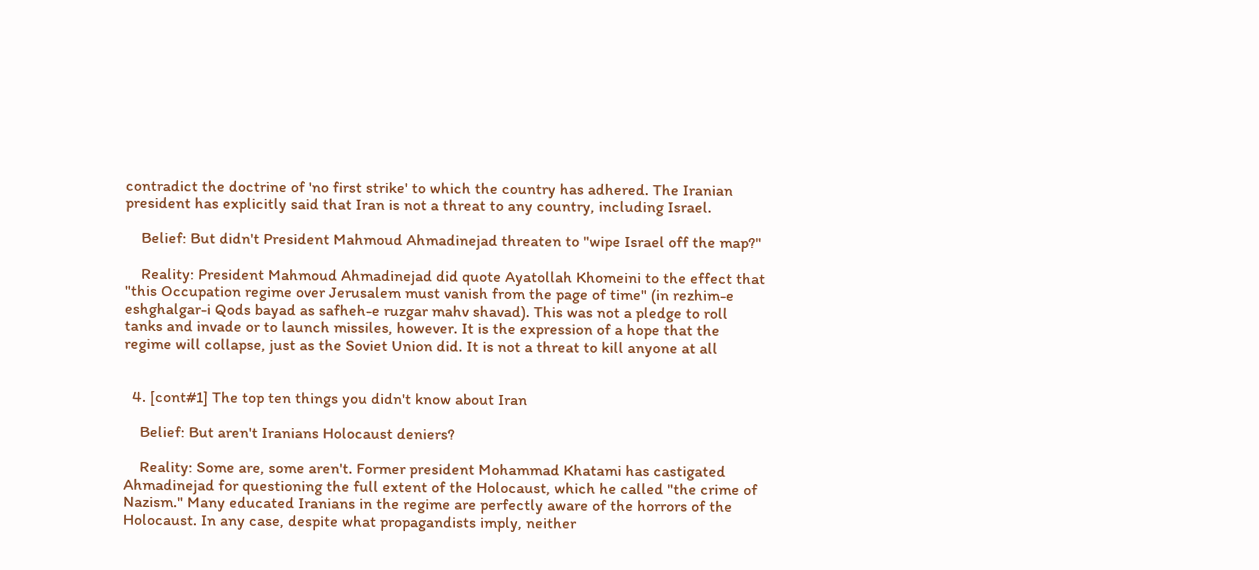contradict the doctrine of 'no first strike' to which the country has adhered. The Iranian president has explicitly said that Iran is not a threat to any country, including Israel.

    Belief: But didn't President Mahmoud Ahmadinejad threaten to "wipe Israel off the map?"

    Reality: President Mahmoud Ahmadinejad did quote Ayatollah Khomeini to the effect that "this Occupation regime over Jerusalem must vanish from the page of time" (in rezhim-e eshghalgar-i Qods bayad as safheh-e ruzgar mahv shavad). This was not a pledge to roll tanks and invade or to launch missiles, however. It is the expression of a hope that the regime will collapse, just as the Soviet Union did. It is not a threat to kill anyone at all


  4. [cont#1] The top ten things you didn't know about Iran

    Belief: But aren't Iranians Holocaust deniers?

    Reality: Some are, some aren't. Former president Mohammad Khatami has castigated Ahmadinejad for questioning the full extent of the Holocaust, which he called "the crime of Nazism." Many educated Iranians in the regime are perfectly aware of the horrors of the Holocaust. In any case, despite what propagandists imply, neither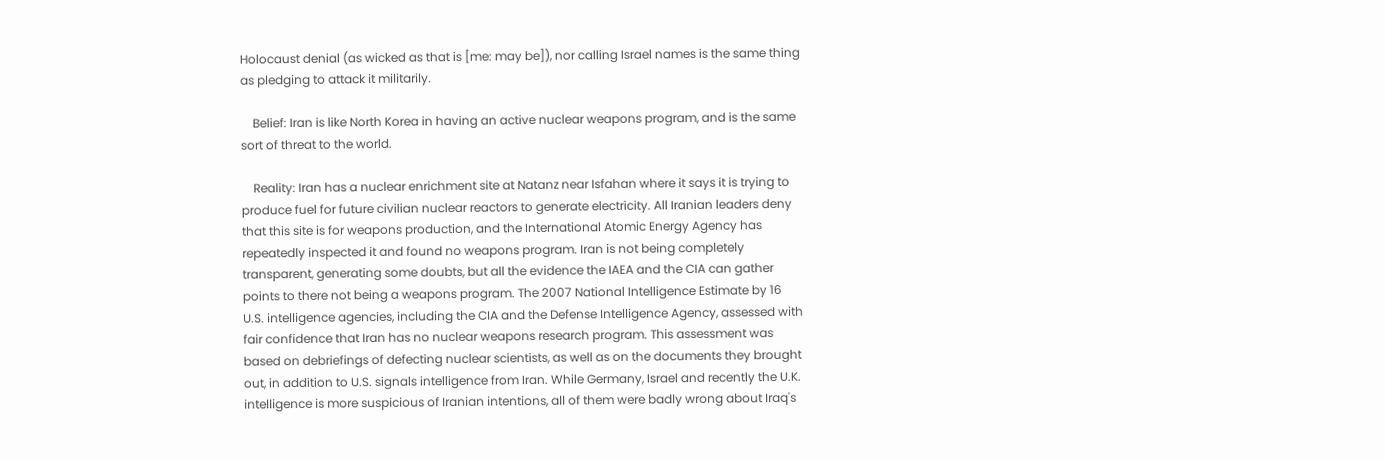Holocaust denial (as wicked as that is [me: may be]), nor calling Israel names is the same thing as pledging to attack it militarily.

    Belief: Iran is like North Korea in having an active nuclear weapons program, and is the same sort of threat to the world.

    Reality: Iran has a nuclear enrichment site at Natanz near Isfahan where it says it is trying to produce fuel for future civilian nuclear reactors to generate electricity. All Iranian leaders deny that this site is for weapons production, and the International Atomic Energy Agency has repeatedly inspected it and found no weapons program. Iran is not being completely transparent, generating some doubts, but all the evidence the IAEA and the CIA can gather points to there not being a weapons program. The 2007 National Intelligence Estimate by 16 U.S. intelligence agencies, including the CIA and the Defense Intelligence Agency, assessed with fair confidence that Iran has no nuclear weapons research program. This assessment was based on debriefings of defecting nuclear scientists, as well as on the documents they brought out, in addition to U.S. signals intelligence from Iran. While Germany, Israel and recently the U.K. intelligence is more suspicious of Iranian intentions, all of them were badly wrong about Iraq's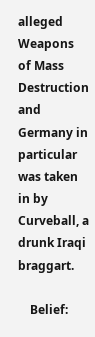alleged Weapons of Mass Destruction and Germany in particular was taken in by Curveball, a drunk Iraqi braggart.

    Belief: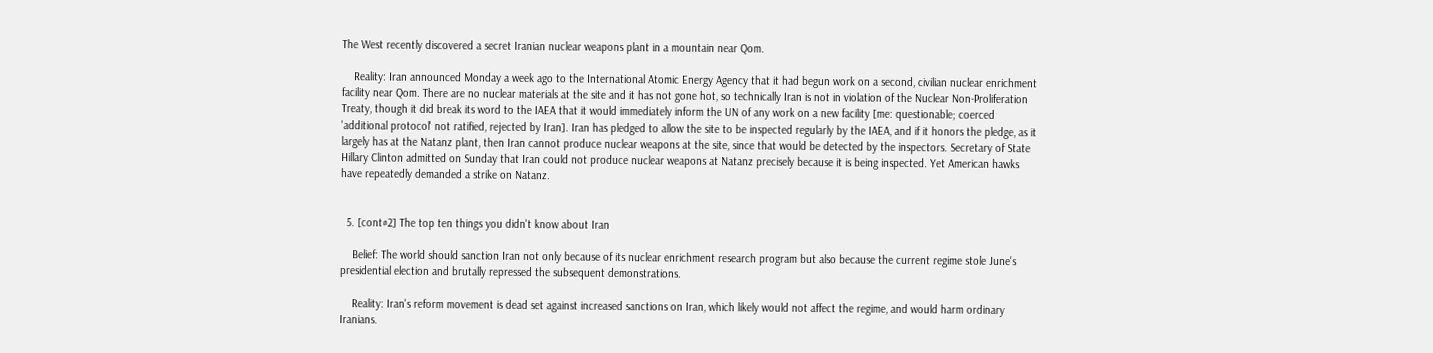The West recently discovered a secret Iranian nuclear weapons plant in a mountain near Qom.

    Reality: Iran announced Monday a week ago to the International Atomic Energy Agency that it had begun work on a second, civilian nuclear enrichment facility near Qom. There are no nuclear materials at the site and it has not gone hot, so technically Iran is not in violation of the Nuclear Non-Proliferation Treaty, though it did break its word to the IAEA that it would immediately inform the UN of any work on a new facility [me: questionable; coerced 'additional protocol' not ratified, rejected by Iran]. Iran has pledged to allow the site to be inspected regularly by the IAEA, and if it honors the pledge, as it largely has at the Natanz plant, then Iran cannot produce nuclear weapons at the site, since that would be detected by the inspectors. Secretary of State Hillary Clinton admitted on Sunday that Iran could not produce nuclear weapons at Natanz precisely because it is being inspected. Yet American hawks have repeatedly demanded a strike on Natanz.


  5. [cont#2] The top ten things you didn't know about Iran

    Belief: The world should sanction Iran not only because of its nuclear enrichment research program but also because the current regime stole June's presidential election and brutally repressed the subsequent demonstrations.

    Reality: Iran's reform movement is dead set against increased sanctions on Iran, which likely would not affect the regime, and would harm ordinary Iranians.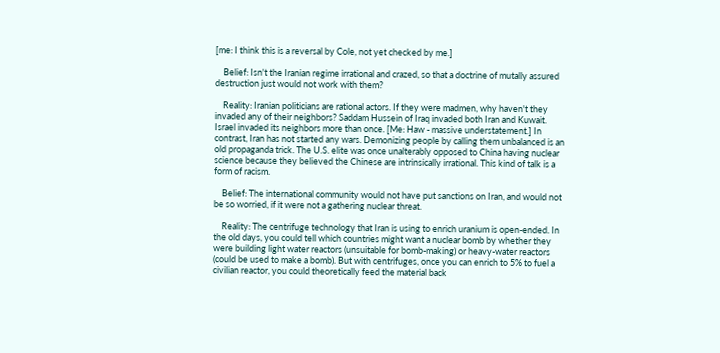[me: I think this is a reversal by Cole, not yet checked by me.]

    Belief: Isn't the Iranian regime irrational and crazed, so that a doctrine of mutally assured destruction just would not work with them?

    Reality: Iranian politicians are rational actors. If they were madmen, why haven't they invaded any of their neighbors? Saddam Hussein of Iraq invaded both Iran and Kuwait. Israel invaded its neighbors more than once. [Me: Haw - massive understatement.] In contrast, Iran has not started any wars. Demonizing people by calling them unbalanced is an old propaganda trick. The U.S. elite was once unalterably opposed to China having nuclear science because they believed the Chinese are intrinsically irrational. This kind of talk is a form of racism.

    Belief: The international community would not have put sanctions on Iran, and would not be so worried, if it were not a gathering nuclear threat.

    Reality: The centrifuge technology that Iran is using to enrich uranium is open-ended. In the old days, you could tell which countries might want a nuclear bomb by whether they were building light water reactors (unsuitable for bomb-making) or heavy-water reactors (could be used to make a bomb). But with centrifuges, once you can enrich to 5% to fuel a civilian reactor, you could theoretically feed the material back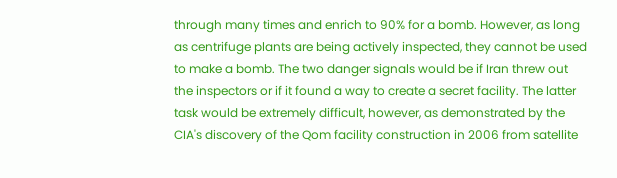through many times and enrich to 90% for a bomb. However, as long as centrifuge plants are being actively inspected, they cannot be used to make a bomb. The two danger signals would be if Iran threw out the inspectors or if it found a way to create a secret facility. The latter task would be extremely difficult, however, as demonstrated by the CIA's discovery of the Qom facility construction in 2006 from satellite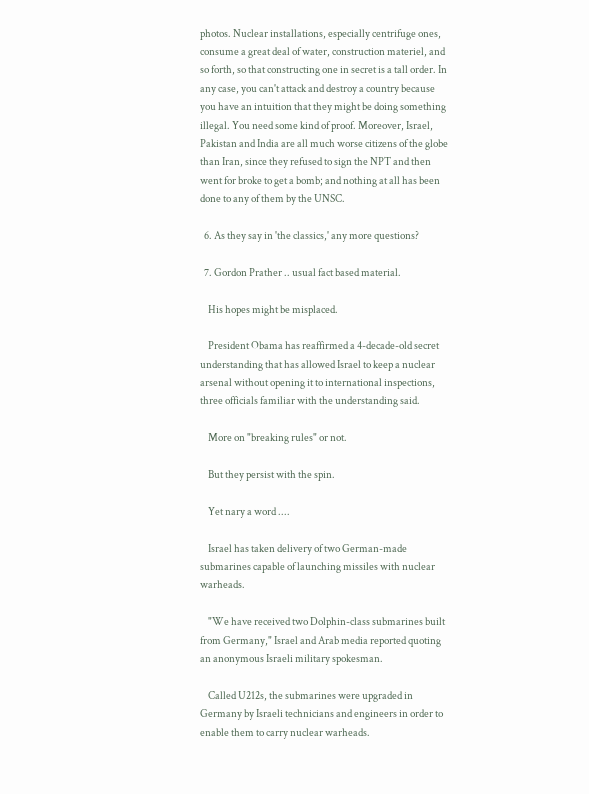photos. Nuclear installations, especially centrifuge ones, consume a great deal of water, construction materiel, and so forth, so that constructing one in secret is a tall order. In any case, you can't attack and destroy a country because you have an intuition that they might be doing something illegal. You need some kind of proof. Moreover, Israel, Pakistan and India are all much worse citizens of the globe than Iran, since they refused to sign the NPT and then went for broke to get a bomb; and nothing at all has been done to any of them by the UNSC.

  6. As they say in 'the classics,' any more questions?

  7. Gordon Prather .. usual fact based material.

    His hopes might be misplaced.

    President Obama has reaffirmed a 4-decade-old secret understanding that has allowed Israel to keep a nuclear arsenal without opening it to international inspections, three officials familiar with the understanding said.

    More on "breaking rules" or not.

    But they persist with the spin.

    Yet nary a word ....

    Israel has taken delivery of two German-made submarines capable of launching missiles with nuclear warheads.

    "We have received two Dolphin-class submarines built from Germany," Israel and Arab media reported quoting an anonymous Israeli military spokesman.

    Called U212s, the submarines were upgraded in Germany by Israeli technicians and engineers in order to enable them to carry nuclear warheads.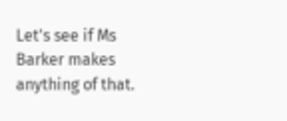Let's see if Ms Barker makes anything of that.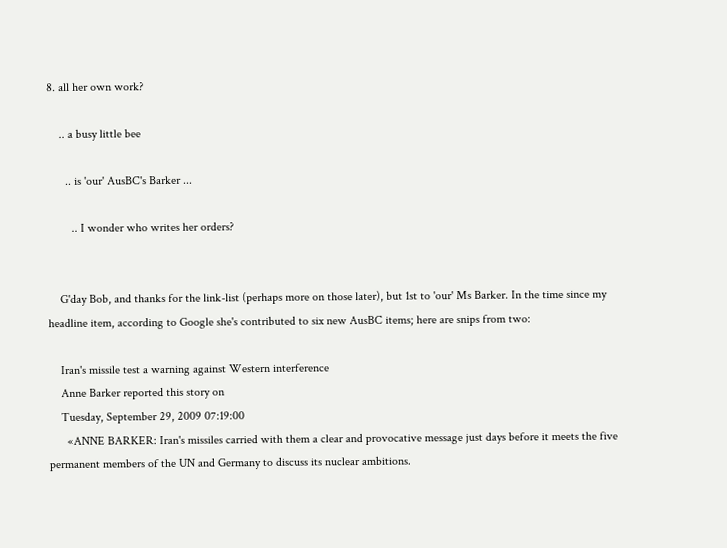8. all her own work?

    .. a busy little bee

      .. is 'our' AusBC's Barker ...

        .. I wonder who writes her orders?


    G'day Bob, and thanks for the link-list (perhaps more on those later), but 1st to 'our' Ms Barker. In the time since my headline item, according to Google she's contributed to six new AusBC items; here are snips from two:

    Iran's missile test a warning against Western interference
    Anne Barker reported this story on
    Tuesday, September 29, 2009 07:19:00
      «ANNE BARKER: Iran's missiles carried with them a clear and provocative message just days before it meets the five permanent members of the UN and Germany to discuss its nuclear ambitions.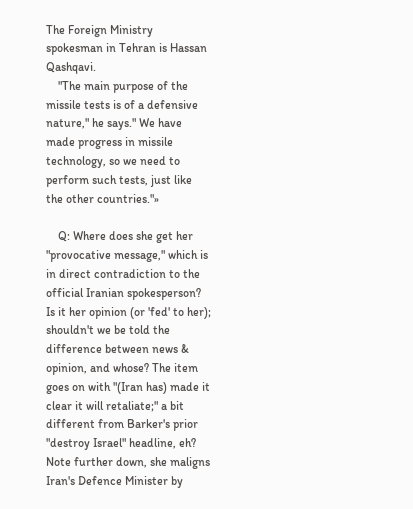The Foreign Ministry spokesman in Tehran is Hassan Qashqavi.
    "The main purpose of the missile tests is of a defensive nature," he says." We have made progress in missile technology, so we need to perform such tests, just like the other countries."»

    Q: Where does she get her "provocative message," which is in direct contradiction to the official Iranian spokesperson? Is it her opinion (or 'fed' to her); shouldn't we be told the difference between news & opinion, and whose? The item goes on with "(Iran has) made it clear it will retaliate;" a bit different from Barker's prior "destroy Israel" headline, eh? Note further down, she maligns Iran's Defence Minister by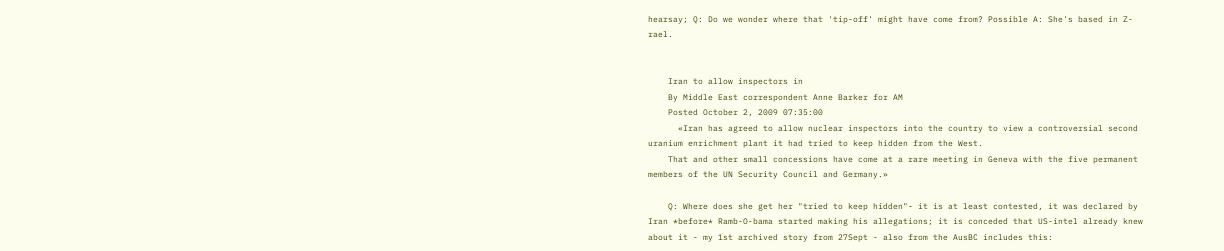hearsay; Q: Do we wonder where that 'tip-off' might have come from? Possible A: She's based in Z-rael.


    Iran to allow inspectors in
    By Middle East correspondent Anne Barker for AM
    Posted October 2, 2009 07:35:00
      «Iran has agreed to allow nuclear inspectors into the country to view a controversial second uranium enrichment plant it had tried to keep hidden from the West.
    That and other small concessions have come at a rare meeting in Geneva with the five permanent members of the UN Security Council and Germany.»

    Q: Where does she get her "tried to keep hidden"- it is at least contested, it was declared by Iran *before* Ramb-O-bama started making his allegations; it is conceded that US-intel already knew about it - my 1st archived story from 27Sept - also from the AusBC includes this: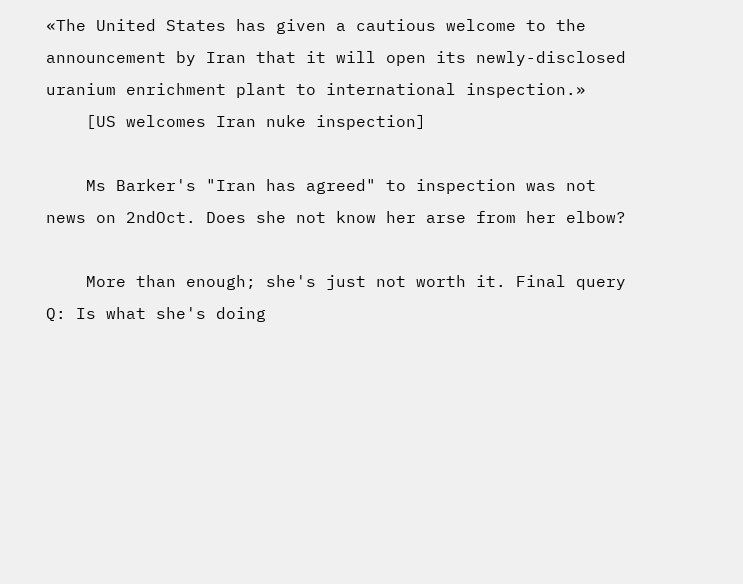«The United States has given a cautious welcome to the announcement by Iran that it will open its newly-disclosed uranium enrichment plant to international inspection.»
    [US welcomes Iran nuke inspection]

    Ms Barker's "Iran has agreed" to inspection was not news on 2ndOct. Does she not know her arse from her elbow?

    More than enough; she's just not worth it. Final query Q: Is what she's doing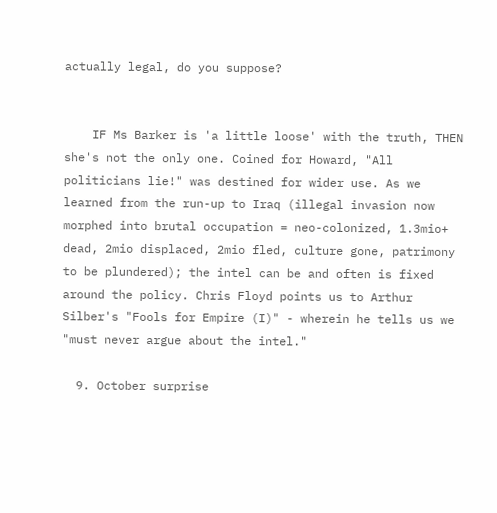actually legal, do you suppose?


    IF Ms Barker is 'a little loose' with the truth, THEN she's not the only one. Coined for Howard, "All politicians lie!" was destined for wider use. As we learned from the run-up to Iraq (illegal invasion now morphed into brutal occupation = neo-colonized, 1.3mio+ dead, 2mio displaced, 2mio fled, culture gone, patrimony to be plundered); the intel can be and often is fixed around the policy. Chris Floyd points us to Arthur Silber's "Fools for Empire (I)" - wherein he tells us we "must never argue about the intel."

  9. October surprise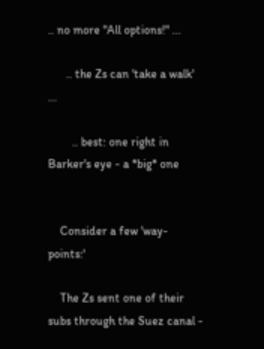.. no more "All options!" ...

      .. the Zs can 'take a walk' ...

        .. best: one right in Barker's eye - a *big* one


    Consider a few 'way-points:'

    The Zs sent one of their subs through the Suez canal -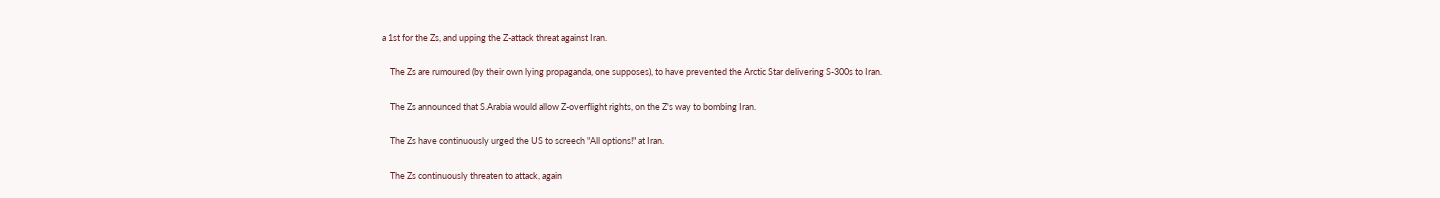a 1st for the Zs, and upping the Z-attack threat against Iran.

    The Zs are rumoured (by their own lying propaganda, one supposes), to have prevented the Arctic Star delivering S-300s to Iran.

    The Zs announced that S.Arabia would allow Z-overflight rights, on the Z's way to bombing Iran.

    The Zs have continuously urged the US to screech "All options!" at Iran.

    The Zs continuously threaten to attack, again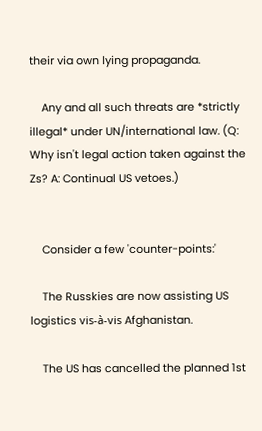their via own lying propaganda.

    Any and all such threats are *strictly illegal* under UN/international law. (Q: Why isn't legal action taken against the Zs? A: Continual US vetoes.)


    Consider a few 'counter-points:'

    The Russkies are now assisting US logistics vis-à-vis Afghanistan.

    The US has cancelled the planned 1st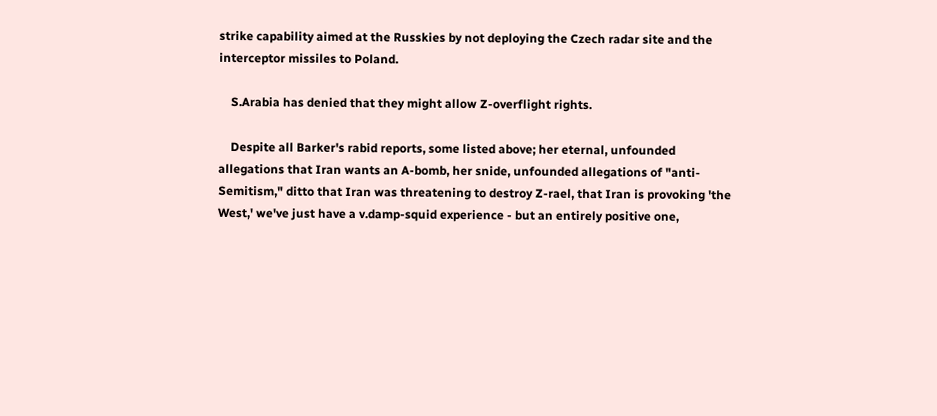strike capability aimed at the Russkies by not deploying the Czech radar site and the interceptor missiles to Poland.

    S.Arabia has denied that they might allow Z-overflight rights.

    Despite all Barker's rabid reports, some listed above; her eternal, unfounded allegations that Iran wants an A-bomb, her snide, unfounded allegations of "anti-Semitism," ditto that Iran was threatening to destroy Z-rael, that Iran is provoking 'the West,' we've just have a v.damp-squid experience - but an entirely positive one,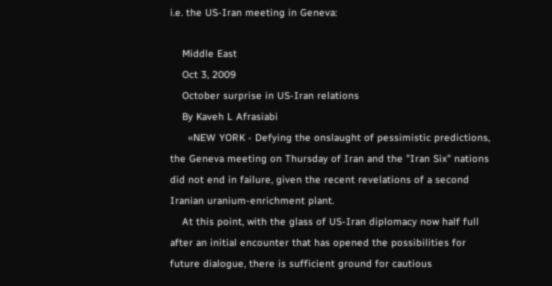i.e. the US-Iran meeting in Geneva:

    Middle East
    Oct 3, 2009
    October surprise in US-Iran relations
    By Kaveh L Afrasiabi
      «NEW YORK - Defying the onslaught of pessimistic predictions, the Geneva meeting on Thursday of Iran and the "Iran Six" nations did not end in failure, given the recent revelations of a second Iranian uranium-enrichment plant.
    At this point, with the glass of US-Iran diplomacy now half full after an initial encounter that has opened the possibilities for future dialogue, there is sufficient ground for cautious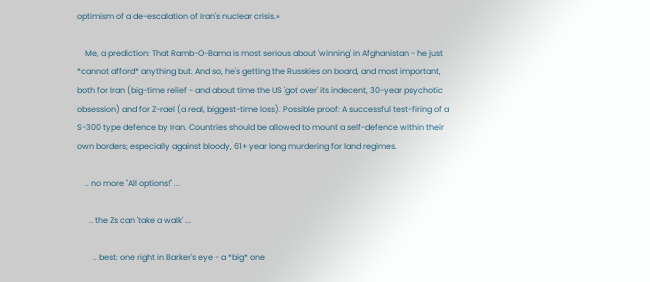optimism of a de-escalation of Iran's nuclear crisis.»

    Me, a prediction: That Ramb-O-Bama is most serious about 'winning' in Afghanistan - he just *cannot afford* anything but. And so, he's getting the Russkies on board, and most important, both for Iran (big-time relief - and about time the US 'got over' its indecent, 30-year psychotic obsession) and for Z-rael (a real, biggest-time loss). Possible proof: A successful test-firing of a S-300 type defence by Iran. Countries should be allowed to mount a self-defence within their own borders; especially against bloody, 61+ year long murdering for land regimes.

    .. no more "All options!" ...

      .. the Zs can 'take a walk' ...

        .. best: one right in Barker's eye - a *big* one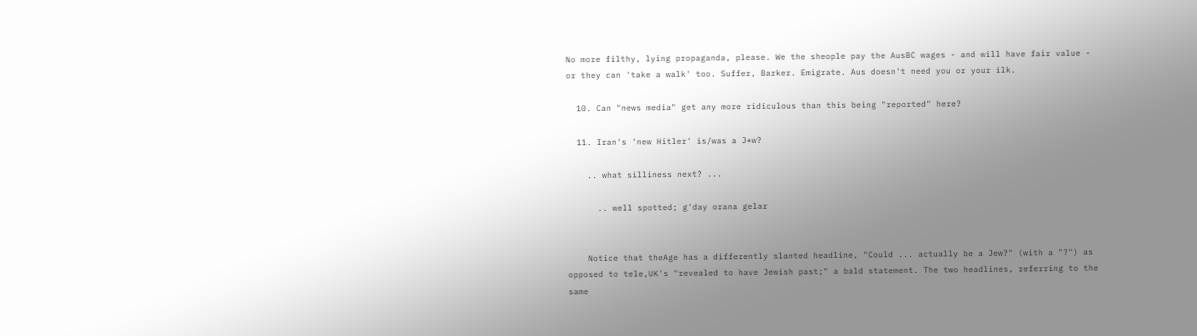No more filthy, lying propaganda, please. We the sheople pay the AusBC wages - and will have fair value - or they can 'take a walk' too. Suffer, Barker. Emigrate. Aus doesn't need you or your ilk.

  10. Can "news media" get any more ridiculous than this being "reported" here?

  11. Iran's 'new Hitler' is/was a J*w?

    .. what silliness next? ...

      .. well spotted; g'day orana gelar


    Notice that theAge has a differently slanted headline, "Could ... actually be a Jew?" (with a "?") as opposed to tele,UK's "revealed to have Jewish past;" a bald statement. The two headlines, referring to the same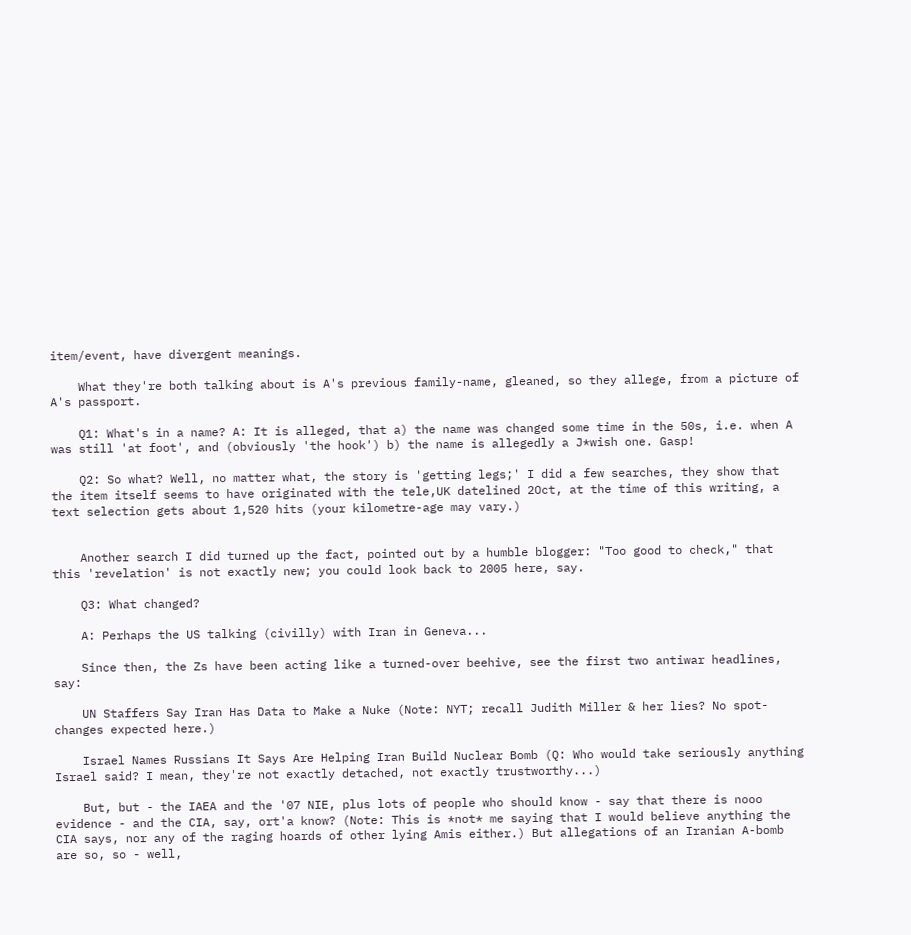item/event, have divergent meanings.

    What they're both talking about is A's previous family-name, gleaned, so they allege, from a picture of A's passport.

    Q1: What's in a name? A: It is alleged, that a) the name was changed some time in the 50s, i.e. when A was still 'at foot', and (obviously 'the hook') b) the name is allegedly a J*wish one. Gasp!

    Q2: So what? Well, no matter what, the story is 'getting legs;' I did a few searches, they show that the item itself seems to have originated with the tele,UK datelined 2Oct, at the time of this writing, a text selection gets about 1,520 hits (your kilometre-age may vary.)


    Another search I did turned up the fact, pointed out by a humble blogger: "Too good to check," that this 'revelation' is not exactly new; you could look back to 2005 here, say.

    Q3: What changed?

    A: Perhaps the US talking (civilly) with Iran in Geneva...

    Since then, the Zs have been acting like a turned-over beehive, see the first two antiwar headlines, say:

    UN Staffers Say Iran Has Data to Make a Nuke (Note: NYT; recall Judith Miller & her lies? No spot-changes expected here.)

    Israel Names Russians It Says Are Helping Iran Build Nuclear Bomb (Q: Who would take seriously anything Israel said? I mean, they're not exactly detached, not exactly trustworthy...)

    But, but - the IAEA and the '07 NIE, plus lots of people who should know - say that there is nooo evidence - and the CIA, say, ort'a know? (Note: This is *not* me saying that I would believe anything the CIA says, nor any of the raging hoards of other lying Amis either.) But allegations of an Iranian A-bomb are so, so - well,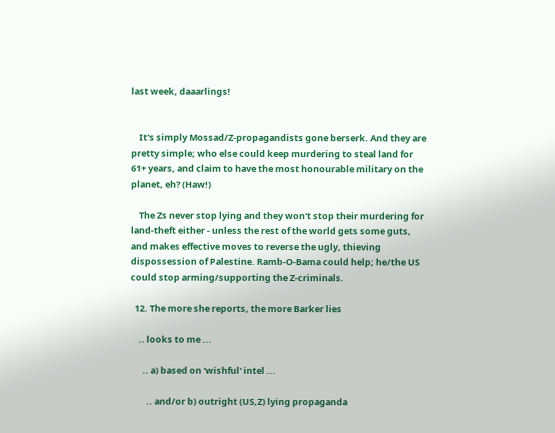last week, daaarlings!


    It's simply Mossad/Z-propagandists gone berserk. And they are pretty simple; who else could keep murdering to steal land for 61+ years, and claim to have the most honourable military on the planet, eh? (Haw!)

    The Zs never stop lying and they won't stop their murdering for land-theft either - unless the rest of the world gets some guts, and makes effective moves to reverse the ugly, thieving dispossession of Palestine. Ramb-O-Bama could help; he/the US could stop arming/supporting the Z-criminals.

  12. The more she reports, the more Barker lies

    .. looks to me ...

      .. a) based on 'wishful' intel ...

        .. and/or b) outright (US,Z) lying propaganda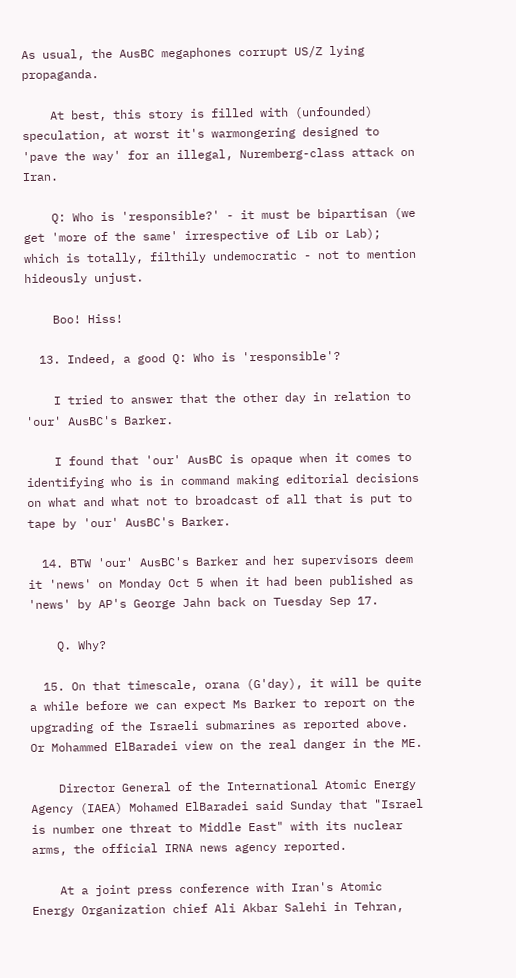As usual, the AusBC megaphones corrupt US/Z lying propaganda.

    At best, this story is filled with (unfounded) speculation, at worst it's warmongering designed to 'pave the way' for an illegal, Nuremberg-class attack on Iran.

    Q: Who is 'responsible?' - it must be bipartisan (we get 'more of the same' irrespective of Lib or Lab); which is totally, filthily undemocratic - not to mention hideously unjust.

    Boo! Hiss!

  13. Indeed, a good Q: Who is 'responsible'?

    I tried to answer that the other day in relation to 'our' AusBC's Barker.

    I found that 'our' AusBC is opaque when it comes to identifying who is in command making editorial decisions on what and what not to broadcast of all that is put to tape by 'our' AusBC's Barker.

  14. BTW 'our' AusBC's Barker and her supervisors deem it 'news' on Monday Oct 5 when it had been published as 'news' by AP's George Jahn back on Tuesday Sep 17.

    Q. Why?

  15. On that timescale, orana (G'day), it will be quite a while before we can expect Ms Barker to report on the upgrading of the Israeli submarines as reported above. Or Mohammed ElBaradei view on the real danger in the ME.

    Director General of the International Atomic Energy Agency (IAEA) Mohamed ElBaradei said Sunday that "Israel is number one threat to Middle East" with its nuclear arms, the official IRNA news agency reported.

    At a joint press conference with Iran's Atomic Energy Organization chief Ali Akbar Salehi in Tehran,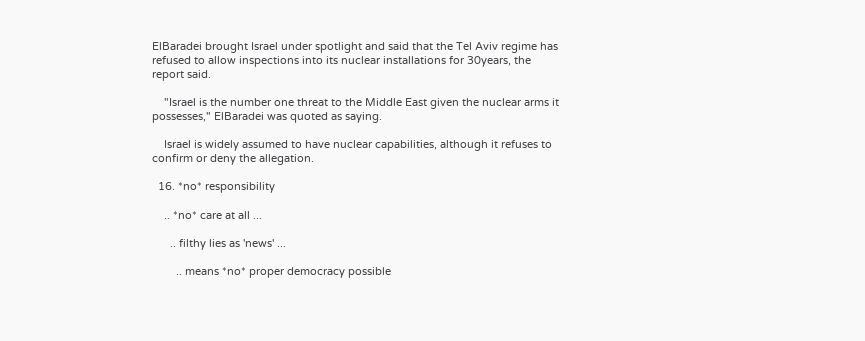ElBaradei brought Israel under spotlight and said that the Tel Aviv regime has refused to allow inspections into its nuclear installations for 30years, the report said.

    "Israel is the number one threat to the Middle East given the nuclear arms it possesses," ElBaradei was quoted as saying.

    Israel is widely assumed to have nuclear capabilities, although it refuses to confirm or deny the allegation.

  16. *no* responsibility

    .. *no* care at all ...

      .. filthy lies as 'news' ...

        .. means *no* proper democracy possible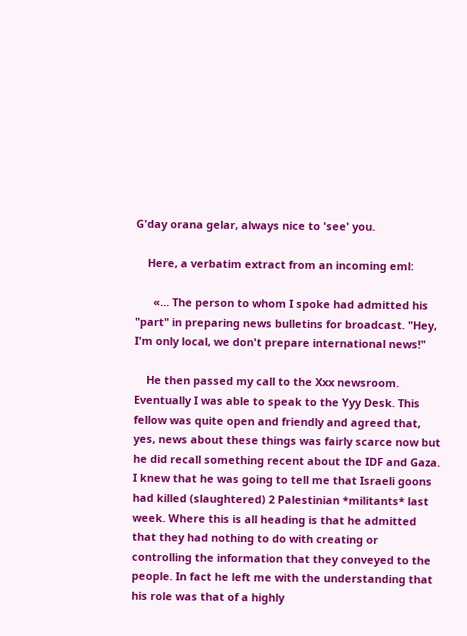G'day orana gelar, always nice to 'see' you.

    Here, a verbatim extract from an incoming eml:

      «... The person to whom I spoke had admitted his "part" in preparing news bulletins for broadcast. "Hey, I'm only local, we don't prepare international news!"

    He then passed my call to the Xxx newsroom. Eventually I was able to speak to the Yyy Desk. This fellow was quite open and friendly and agreed that, yes, news about these things was fairly scarce now but he did recall something recent about the IDF and Gaza. I knew that he was going to tell me that Israeli goons had killed (slaughtered) 2 Palestinian *militants* last week. Where this is all heading is that he admitted that they had nothing to do with creating or controlling the information that they conveyed to the people. In fact he left me with the understanding that his role was that of a highly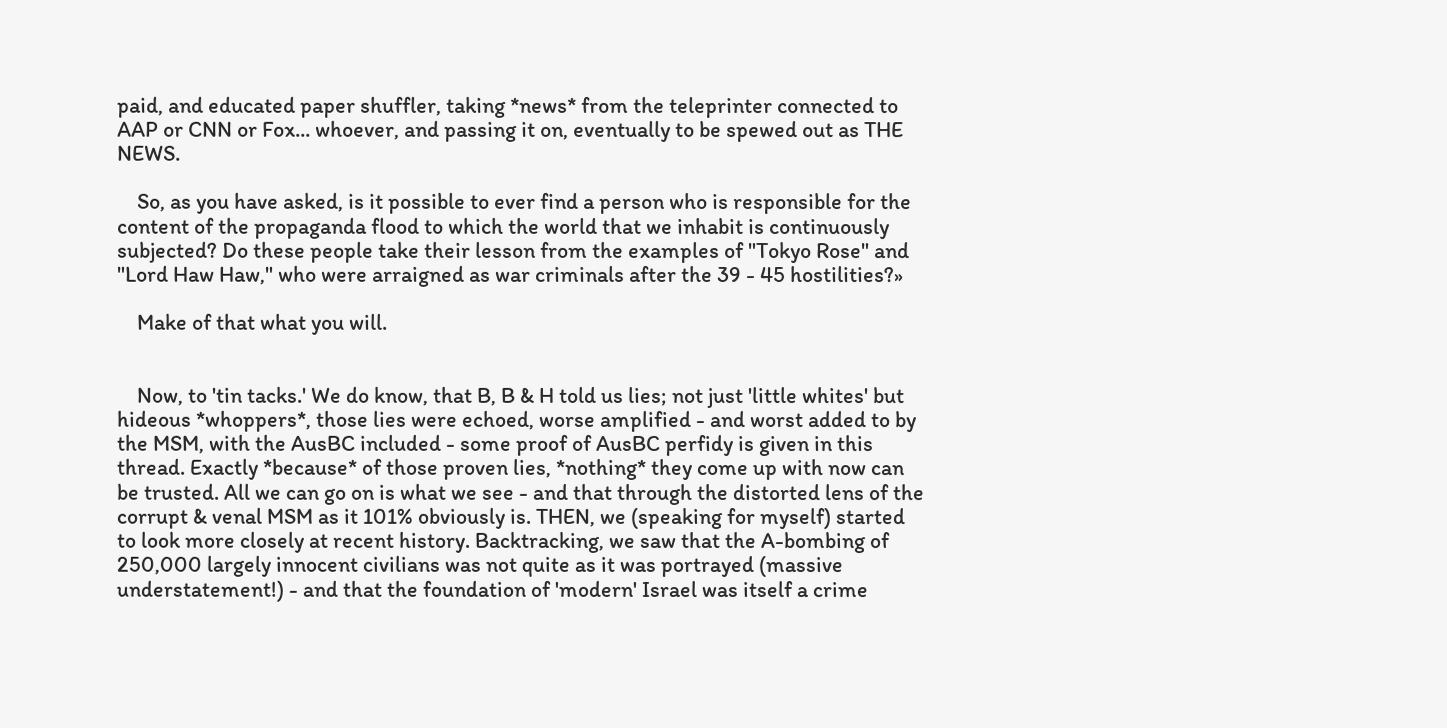paid, and educated paper shuffler, taking *news* from the teleprinter connected to AAP or CNN or Fox... whoever, and passing it on, eventually to be spewed out as THE NEWS.

    So, as you have asked, is it possible to ever find a person who is responsible for the content of the propaganda flood to which the world that we inhabit is continuously subjected? Do these people take their lesson from the examples of "Tokyo Rose" and "Lord Haw Haw," who were arraigned as war criminals after the 39 - 45 hostilities?»

    Make of that what you will.


    Now, to 'tin tacks.' We do know, that B, B & H told us lies; not just 'little whites' but hideous *whoppers*, those lies were echoed, worse amplified - and worst added to by the MSM, with the AusBC included - some proof of AusBC perfidy is given in this thread. Exactly *because* of those proven lies, *nothing* they come up with now can be trusted. All we can go on is what we see - and that through the distorted lens of the corrupt & venal MSM as it 101% obviously is. THEN, we (speaking for myself) started to look more closely at recent history. Backtracking, we saw that the A-bombing of 250,000 largely innocent civilians was not quite as it was portrayed (massive understatement!) - and that the foundation of 'modern' Israel was itself a crime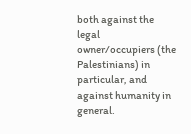both against the legal owner/occupiers (the Palestinians) in particular, and against humanity in general.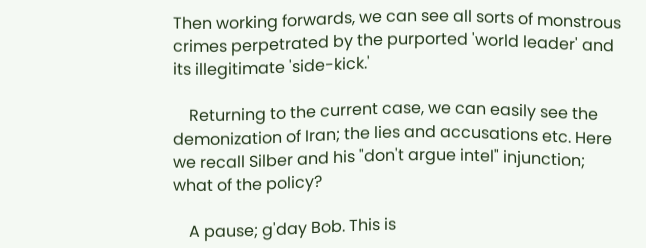Then working forwards, we can see all sorts of monstrous crimes perpetrated by the purported 'world leader' and its illegitimate 'side-kick.'

    Returning to the current case, we can easily see the demonization of Iran; the lies and accusations etc. Here we recall Silber and his "don't argue intel" injunction; what of the policy?

    A pause; g'day Bob. This is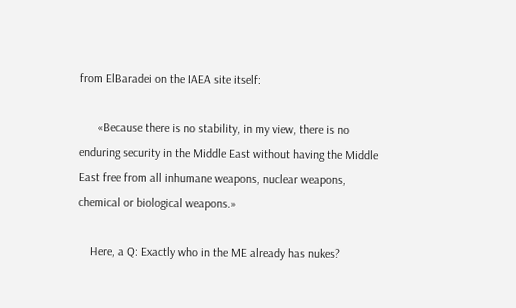from ElBaradei on the IAEA site itself:

      «Because there is no stability, in my view, there is no enduring security in the Middle East without having the Middle East free from all inhumane weapons, nuclear weapons, chemical or biological weapons.»

    Here, a Q: Exactly who in the ME already has nukes?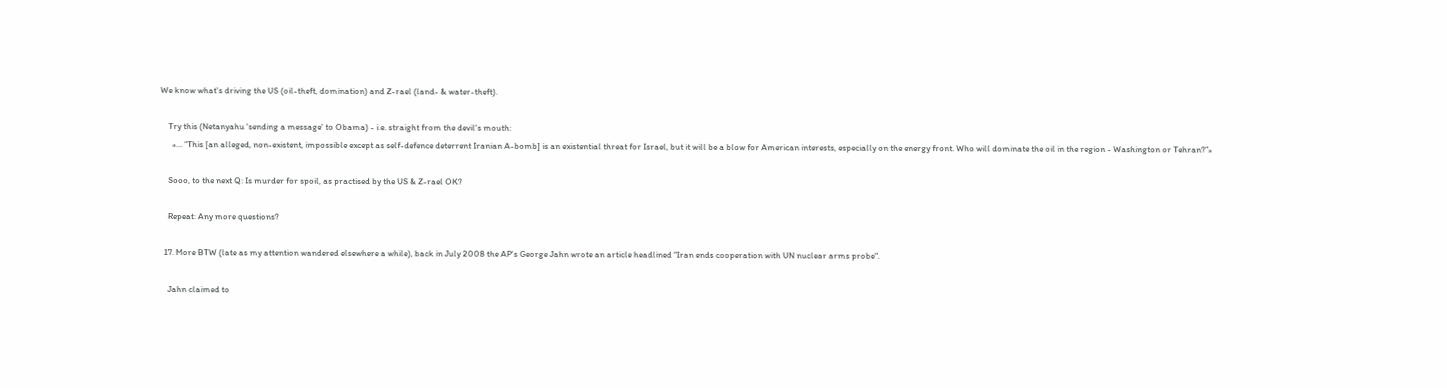We know what's driving the US (oil-theft, domination) and Z-rael (land- & water-theft).

    Try this (Netanyahu 'sending a message' to Obama) - i.e. straight from the devil's mouth:
      «... “This [an alleged, non-existent, impossible except as self-defence deterrent Iranian A-bomb] is an existential threat for Israel, but it will be a blow for American interests, especially on the energy front. Who will dominate the oil in the region - Washington or Tehran?”»

    Sooo, to the next Q: Is murder for spoil, as practised by the US & Z-rael OK?

    Repeat: Any more questions?

  17. More BTW (late as my attention wandered elsewhere a while), back in July 2008 the AP's George Jahn wrote an article headlined "Iran ends cooperation with UN nuclear arms probe".

    Jahn claimed to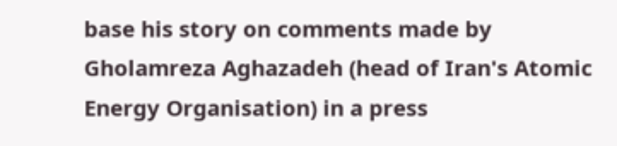base his story on comments made by Gholamreza Aghazadeh (head of Iran's Atomic Energy Organisation) in a press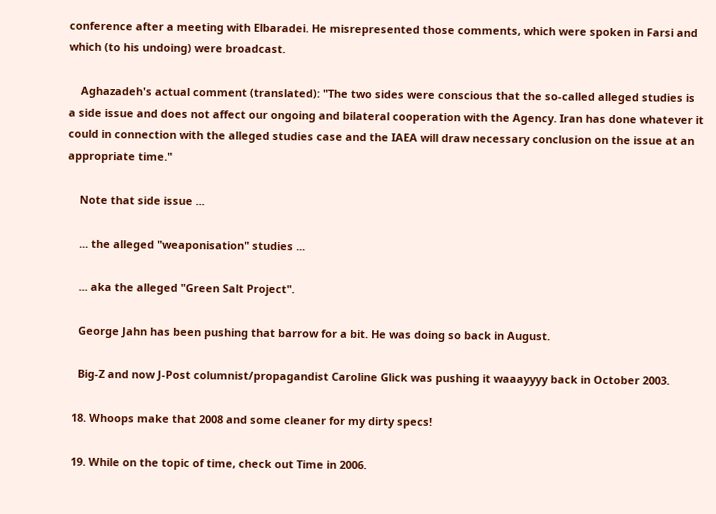conference after a meeting with Elbaradei. He misrepresented those comments, which were spoken in Farsi and which (to his undoing) were broadcast.

    Aghazadeh's actual comment (translated): "The two sides were conscious that the so-called alleged studies is a side issue and does not affect our ongoing and bilateral cooperation with the Agency. Iran has done whatever it could in connection with the alleged studies case and the IAEA will draw necessary conclusion on the issue at an appropriate time."

    Note that side issue ...

    ... the alleged "weaponisation" studies ...

    ... aka the alleged "Green Salt Project".

    George Jahn has been pushing that barrow for a bit. He was doing so back in August.

    Big-Z and now J-Post columnist/propagandist Caroline Glick was pushing it waaayyyy back in October 2003.

  18. Whoops make that 2008 and some cleaner for my dirty specs!

  19. While on the topic of time, check out Time in 2006.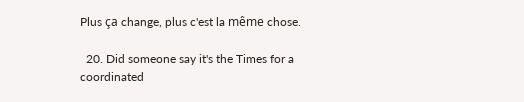Plus ça change, plus c'est la même chose.

  20. Did someone say it's the Times for a coordinated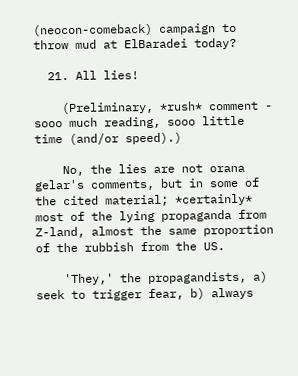(neocon-comeback) campaign to throw mud at ElBaradei today?

  21. All lies!

    (Preliminary, *rush* comment - sooo much reading, sooo little time (and/or speed).)

    No, the lies are not orana gelar's comments, but in some of the cited material; *certainly* most of the lying propaganda from Z-land, almost the same proportion of the rubbish from the US.

    'They,' the propagandists, a) seek to trigger fear, b) always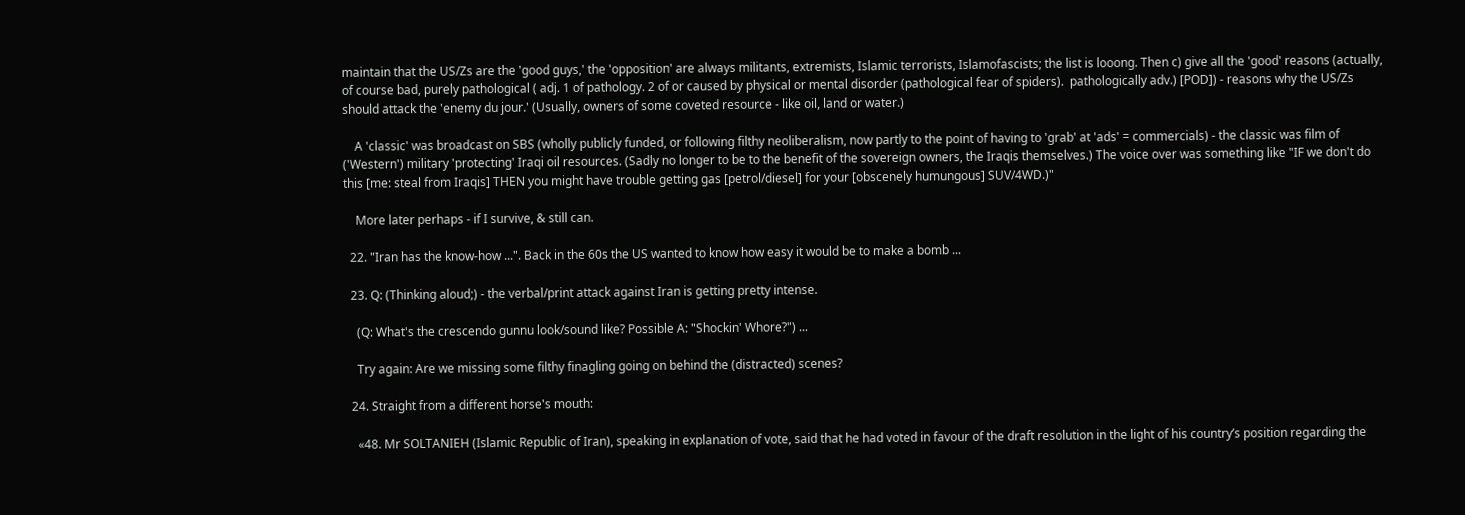maintain that the US/Zs are the 'good guys,' the 'opposition' are always militants, extremists, Islamic terrorists, Islamofascists; the list is looong. Then c) give all the 'good' reasons (actually, of course bad, purely pathological ( adj. 1 of pathology. 2 of or caused by physical or mental disorder (pathological fear of spiders).  pathologically adv.) [POD]) - reasons why the US/Zs should attack the 'enemy du jour.' (Usually, owners of some coveted resource - like oil, land or water.)

    A 'classic' was broadcast on SBS (wholly publicly funded, or following filthy neoliberalism, now partly to the point of having to 'grab' at 'ads' = commercials) - the classic was film of ('Western') military 'protecting' Iraqi oil resources. (Sadly no longer to be to the benefit of the sovereign owners, the Iraqis themselves.) The voice over was something like "IF we don't do this [me: steal from Iraqis] THEN you might have trouble getting gas [petrol/diesel] for your [obscenely humungous] SUV/4WD.)"

    More later perhaps - if I survive, & still can.

  22. "Iran has the know-how ...". Back in the 60s the US wanted to know how easy it would be to make a bomb ...

  23. Q: (Thinking aloud;) - the verbal/print attack against Iran is getting pretty intense.

    (Q: What's the crescendo gunnu look/sound like? Possible A: "Shockin' Whore?") ...

    Try again: Are we missing some filthy finagling going on behind the (distracted) scenes?

  24. Straight from a different horse's mouth:

    «48. Mr SOLTANIEH (Islamic Republic of Iran), speaking in explanation of vote, said that he had voted in favour of the draft resolution in the light of his country’s position regarding the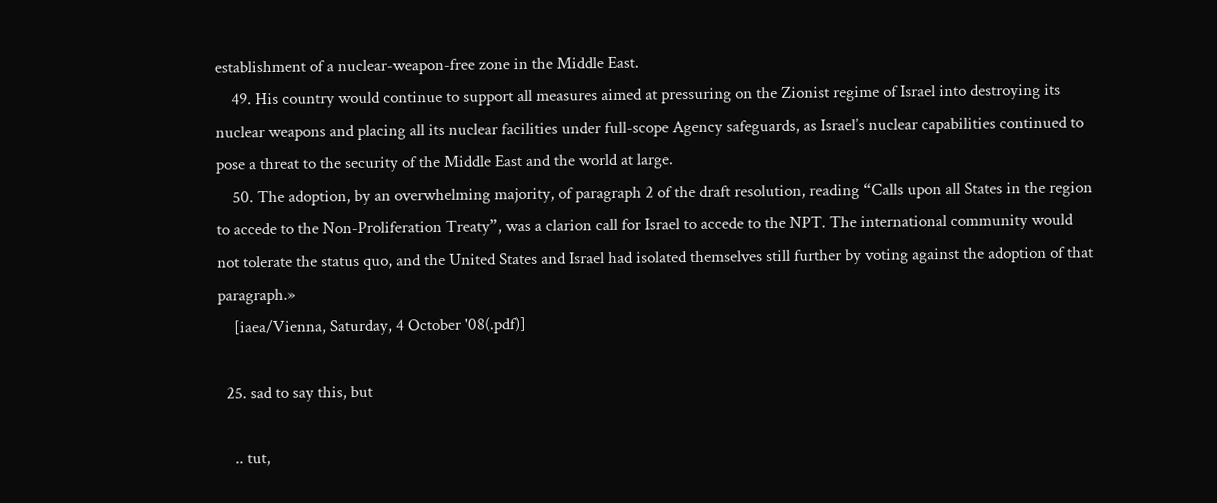establishment of a nuclear-weapon-free zone in the Middle East.
    49. His country would continue to support all measures aimed at pressuring on the Zionist regime of Israel into destroying its nuclear weapons and placing all its nuclear facilities under full-scope Agency safeguards, as Israel’s nuclear capabilities continued to pose a threat to the security of the Middle East and the world at large.
    50. The adoption, by an overwhelming majority, of paragraph 2 of the draft resolution, reading “Calls upon all States in the region to accede to the Non-Proliferation Treaty”, was a clarion call for Israel to accede to the NPT. The international community would not tolerate the status quo, and the United States and Israel had isolated themselves still further by voting against the adoption of that paragraph.»
    [iaea/Vienna, Saturday, 4 October '08(.pdf)]

  25. sad to say this, but

    .. tut,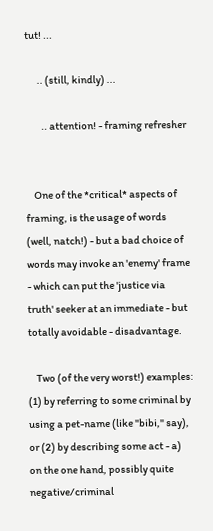tut! ...

      .. (still, kindly) ...

        .. attention! - framing refresher


    One of the *critical* aspects of framing, is the usage of words (well, natch!) - but a bad choice of words may invoke an 'enemy' frame - which can put the 'justice via truth' seeker at an immediate - but totally avoidable - disadvantage.

    Two (of the very worst!) examples: (1) by referring to some criminal by using a pet-name (like "bibi," say), or (2) by describing some act - a) on the one hand, possibly quite negative/criminal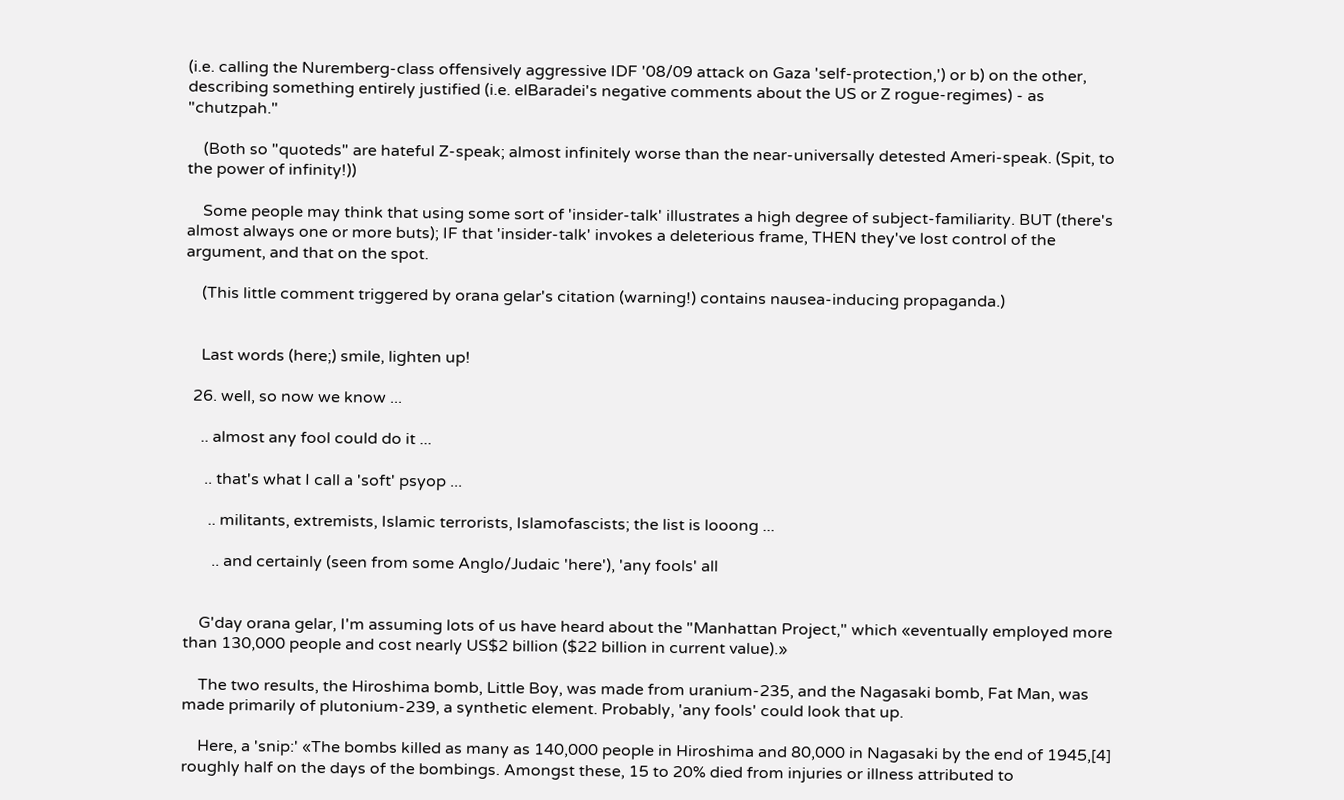(i.e. calling the Nuremberg-class offensively aggressive IDF '08/09 attack on Gaza 'self-protection,') or b) on the other, describing something entirely justified (i.e. elBaradei's negative comments about the US or Z rogue-regimes) - as "chutzpah."

    (Both so "quoteds" are hateful Z-speak; almost infinitely worse than the near-universally detested Ameri-speak. (Spit, to the power of infinity!))

    Some people may think that using some sort of 'insider-talk' illustrates a high degree of subject-familiarity. BUT (there's almost always one or more buts); IF that 'insider-talk' invokes a deleterious frame, THEN they've lost control of the argument, and that on the spot.

    (This little comment triggered by orana gelar's citation (warning!) contains nausea-inducing propaganda.)


    Last words (here;) smile, lighten up!

  26. well, so now we know ...

    .. almost any fool could do it ...

     .. that's what I call a 'soft' psyop ...

      .. militants, extremists, Islamic terrorists, Islamofascists; the list is looong ...

       .. and certainly (seen from some Anglo/Judaic 'here'), 'any fools' all


    G'day orana gelar, I'm assuming lots of us have heard about the "Manhattan Project," which «eventually employed more than 130,000 people and cost nearly US$2 billion ($22 billion in current value).»

    The two results, the Hiroshima bomb, Little Boy, was made from uranium-235, and the Nagasaki bomb, Fat Man, was made primarily of plutonium-239, a synthetic element. Probably, 'any fools' could look that up.

    Here, a 'snip:' «The bombs killed as many as 140,000 people in Hiroshima and 80,000 in Nagasaki by the end of 1945,[4] roughly half on the days of the bombings. Amongst these, 15 to 20% died from injuries or illness attributed to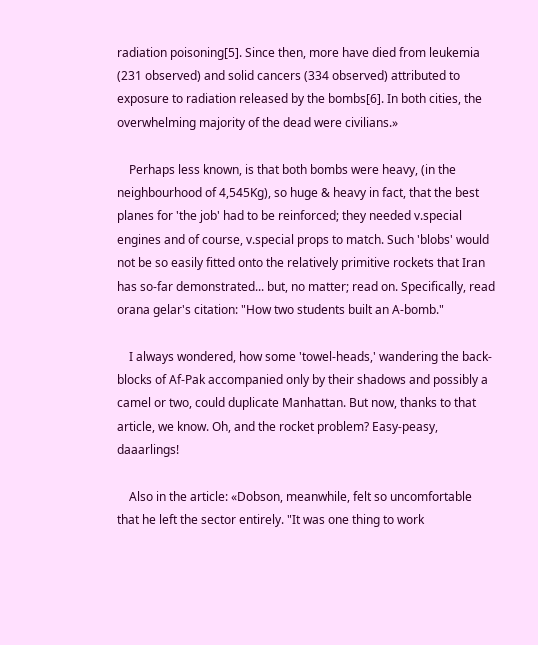radiation poisoning[5]. Since then, more have died from leukemia (231 observed) and solid cancers (334 observed) attributed to exposure to radiation released by the bombs[6]. In both cities, the overwhelming majority of the dead were civilians.»

    Perhaps less known, is that both bombs were heavy, (in the neighbourhood of 4,545Kg), so huge & heavy in fact, that the best planes for 'the job' had to be reinforced; they needed v.special engines and of course, v.special props to match. Such 'blobs' would not be so easily fitted onto the relatively primitive rockets that Iran has so-far demonstrated... but, no matter; read on. Specifically, read orana gelar's citation: "How two students built an A-bomb."

    I always wondered, how some 'towel-heads,' wandering the back-blocks of Af-Pak accompanied only by their shadows and possibly a camel or two, could duplicate Manhattan. But now, thanks to that article, we know. Oh, and the rocket problem? Easy-peasy, daaarlings!

    Also in the article: «Dobson, meanwhile, felt so uncomfortable that he left the sector entirely. "It was one thing to work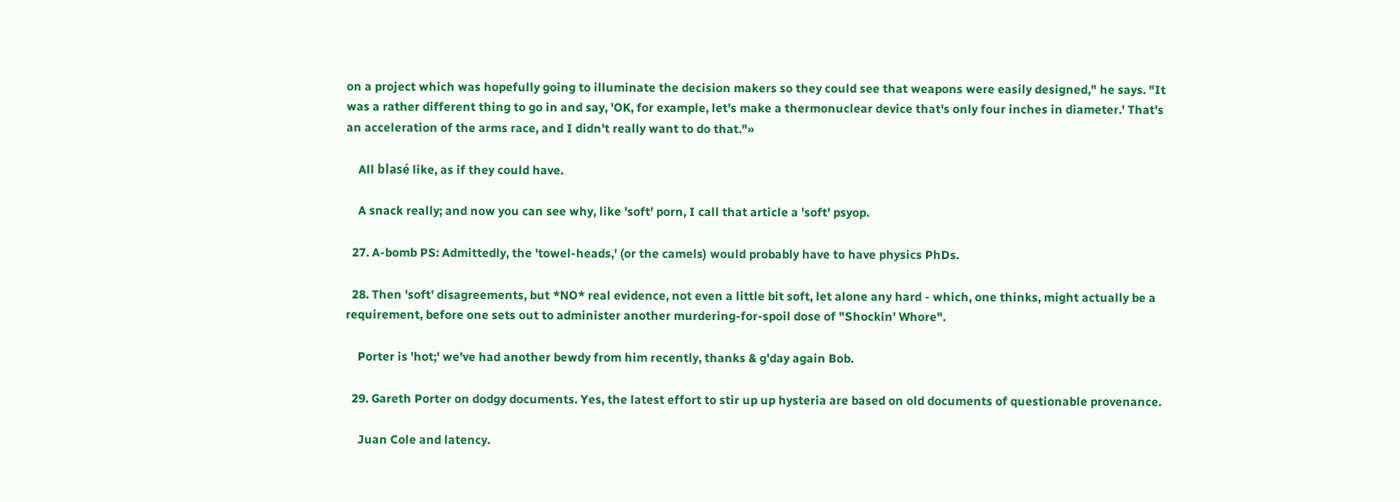on a project which was hopefully going to illuminate the decision makers so they could see that weapons were easily designed," he says. "It was a rather different thing to go in and say, 'OK, for example, let's make a thermonuclear device that's only four inches in diameter.' That's an acceleration of the arms race, and I didn't really want to do that."»

    All blasé like, as if they could have.

    A snack really; and now you can see why, like 'soft' porn, I call that article a 'soft' psyop.

  27. A-bomb PS: Admittedly, the 'towel-heads,' (or the camels) would probably have to have physics PhDs.

  28. Then 'soft' disagreements, but *NO* real evidence, not even a little bit soft, let alone any hard - which, one thinks, might actually be a requirement, before one sets out to administer another murdering-for-spoil dose of "Shockin' Whore".

    Porter is 'hot;' we've had another bewdy from him recently, thanks & g'day again Bob.

  29. Gareth Porter on dodgy documents. Yes, the latest effort to stir up up hysteria are based on old documents of questionable provenance.

    Juan Cole and latency.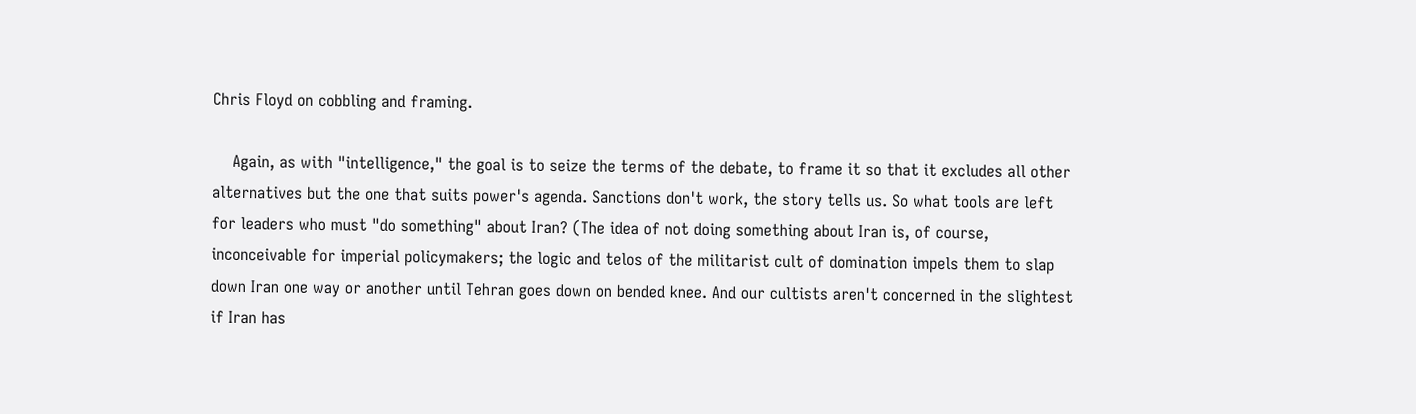Chris Floyd on cobbling and framing.

    Again, as with "intelligence," the goal is to seize the terms of the debate, to frame it so that it excludes all other alternatives but the one that suits power's agenda. Sanctions don't work, the story tells us. So what tools are left for leaders who must "do something" about Iran? (The idea of not doing something about Iran is, of course, inconceivable for imperial policymakers; the logic and telos of the militarist cult of domination impels them to slap down Iran one way or another until Tehran goes down on bended knee. And our cultists aren't concerned in the slightest if Iran has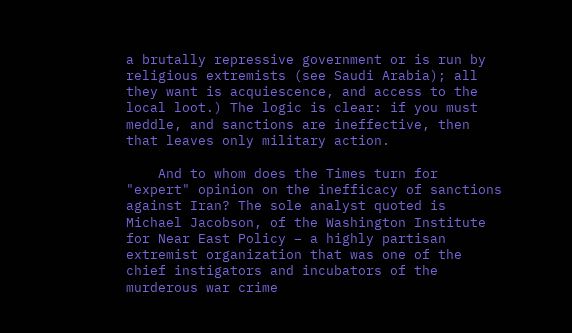a brutally repressive government or is run by religious extremists (see Saudi Arabia); all they want is acquiescence, and access to the local loot.) The logic is clear: if you must meddle, and sanctions are ineffective, then that leaves only military action.

    And to whom does the Times turn for "expert" opinion on the inefficacy of sanctions against Iran? The sole analyst quoted is Michael Jacobson, of the Washington Institute for Near East Policy – a highly partisan extremist organization that was one of the chief instigators and incubators of the murderous war crime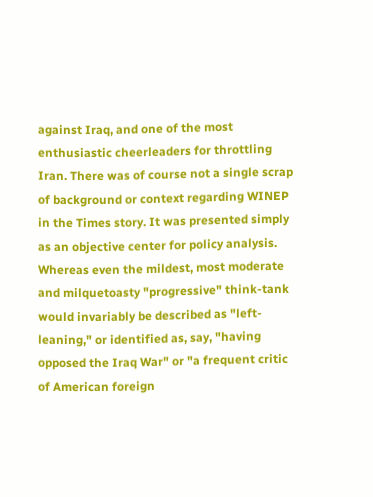against Iraq, and one of the most enthusiastic cheerleaders for throttling Iran. There was of course not a single scrap of background or context regarding WINEP in the Times story. It was presented simply as an objective center for policy analysis. Whereas even the mildest, most moderate and milquetoasty "progressive" think-tank would invariably be described as "left-leaning," or identified as, say, "having opposed the Iraq War" or "a frequent critic of American foreign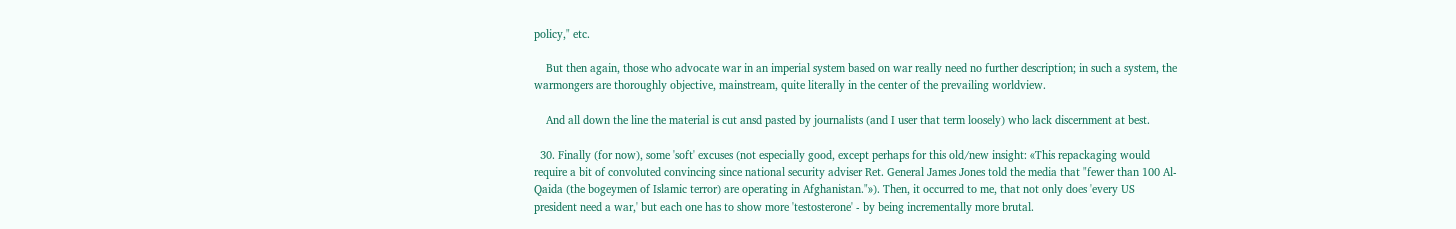policy," etc.

    But then again, those who advocate war in an imperial system based on war really need no further description; in such a system, the warmongers are thoroughly objective, mainstream, quite literally in the center of the prevailing worldview.

    And all down the line the material is cut ansd pasted by journalists (and I user that term loosely) who lack discernment at best.

  30. Finally (for now), some 'soft' excuses (not especially good, except perhaps for this old/new insight: «This repackaging would require a bit of convoluted convincing since national security adviser Ret. General James Jones told the media that "fewer than 100 Al-Qaida (the bogeymen of Islamic terror) are operating in Afghanistan."»). Then, it occurred to me, that not only does 'every US president need a war,' but each one has to show more 'testosterone' - by being incrementally more brutal.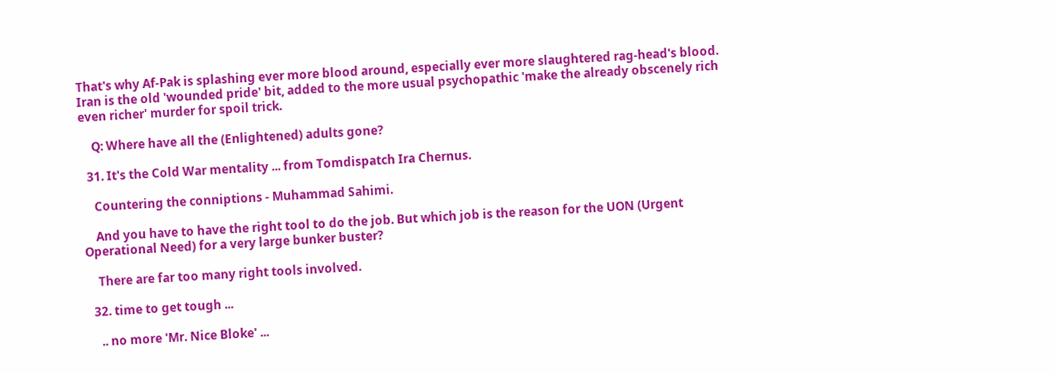That's why Af-Pak is splashing ever more blood around, especially ever more slaughtered rag-head's blood. Iran is the old 'wounded pride' bit, added to the more usual psychopathic 'make the already obscenely rich even richer' murder for spoil trick.

    Q: Where have all the (Enlightened) adults gone?

  31. It's the Cold War mentality ... from Tomdispatch Ira Chernus.

    Countering the conniptions - Muhammad Sahimi.

    And you have to have the right tool to do the job. But which job is the reason for the UON (Urgent Operational Need) for a very large bunker buster?

    There are far too many right tools involved.

  32. time to get tough ...

    .. no more 'Mr. Nice Bloke' ...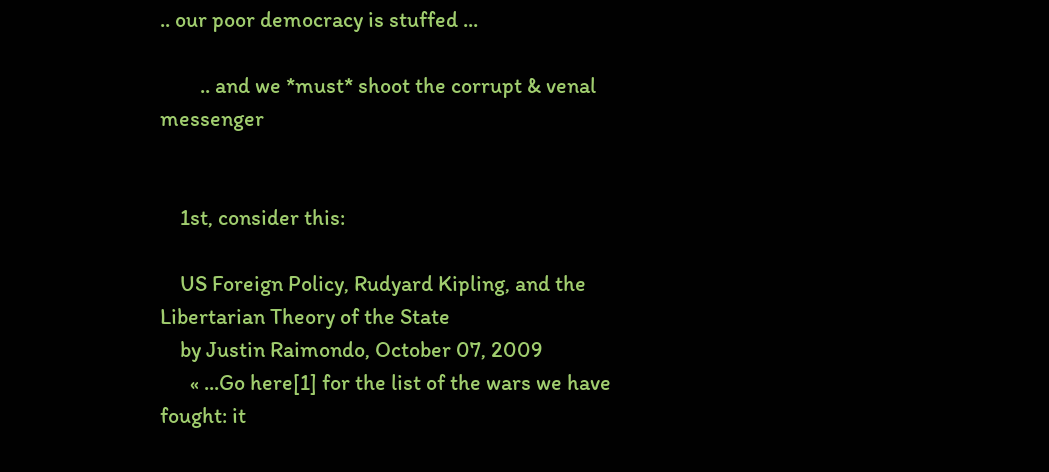.. our poor democracy is stuffed ...

        .. and we *must* shoot the corrupt & venal messenger


    1st, consider this:

    US Foreign Policy, Rudyard Kipling, and the Libertarian Theory of the State
    by Justin Raimondo, October 07, 2009
      « ...Go here[1] for the list of the wars we have fought: it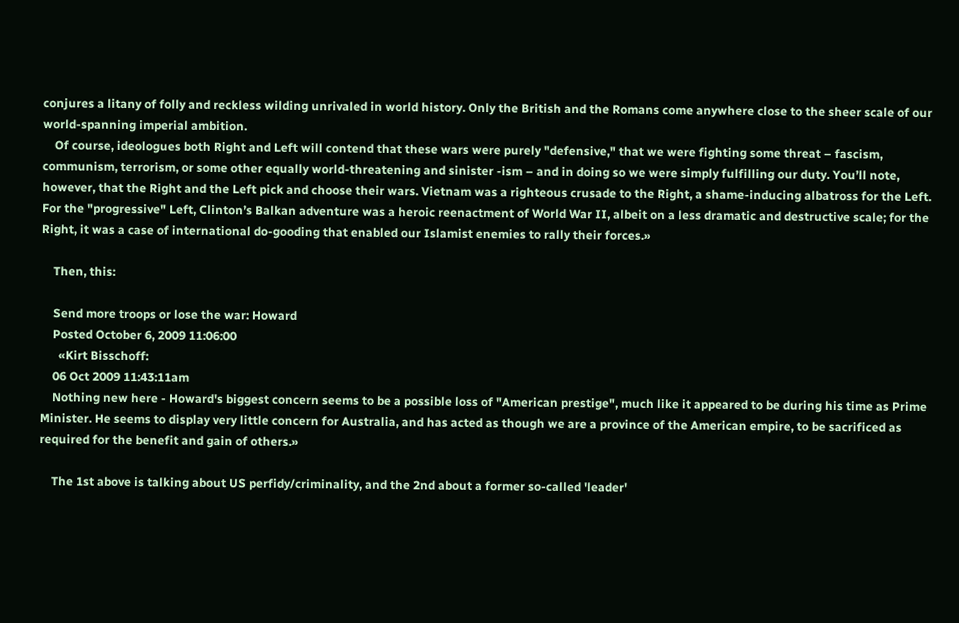conjures a litany of folly and reckless wilding unrivaled in world history. Only the British and the Romans come anywhere close to the sheer scale of our world-spanning imperial ambition.
    Of course, ideologues both Right and Left will contend that these wars were purely "defensive," that we were fighting some threat – fascism, communism, terrorism, or some other equally world-threatening and sinister -ism – and in doing so we were simply fulfilling our duty. You’ll note, however, that the Right and the Left pick and choose their wars. Vietnam was a righteous crusade to the Right, a shame-inducing albatross for the Left. For the "progressive" Left, Clinton’s Balkan adventure was a heroic reenactment of World War II, albeit on a less dramatic and destructive scale; for the Right, it was a case of international do-gooding that enabled our Islamist enemies to rally their forces.»

    Then, this:

    Send more troops or lose the war: Howard
    Posted October 6, 2009 11:06:00
      «Kirt Bisschoff:
    06 Oct 2009 11:43:11am
    Nothing new here - Howard's biggest concern seems to be a possible loss of "American prestige", much like it appeared to be during his time as Prime Minister. He seems to display very little concern for Australia, and has acted as though we are a province of the American empire, to be sacrificed as required for the benefit and gain of others.»

    The 1st above is talking about US perfidy/criminality, and the 2nd about a former so-called 'leader'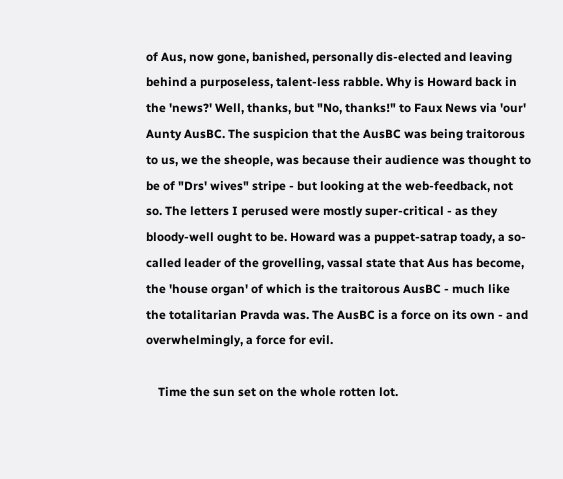of Aus, now gone, banished, personally dis-elected and leaving behind a purposeless, talent-less rabble. Why is Howard back in the 'news?' Well, thanks, but "No, thanks!" to Faux News via 'our' Aunty AusBC. The suspicion that the AusBC was being traitorous to us, we the sheople, was because their audience was thought to be of "Drs' wives" stripe - but looking at the web-feedback, not so. The letters I perused were mostly super-critical - as they bloody-well ought to be. Howard was a puppet-satrap toady, a so-called leader of the grovelling, vassal state that Aus has become, the 'house organ' of which is the traitorous AusBC - much like the totalitarian Pravda was. The AusBC is a force on its own - and overwhelmingly, a force for evil.

    Time the sun set on the whole rotten lot.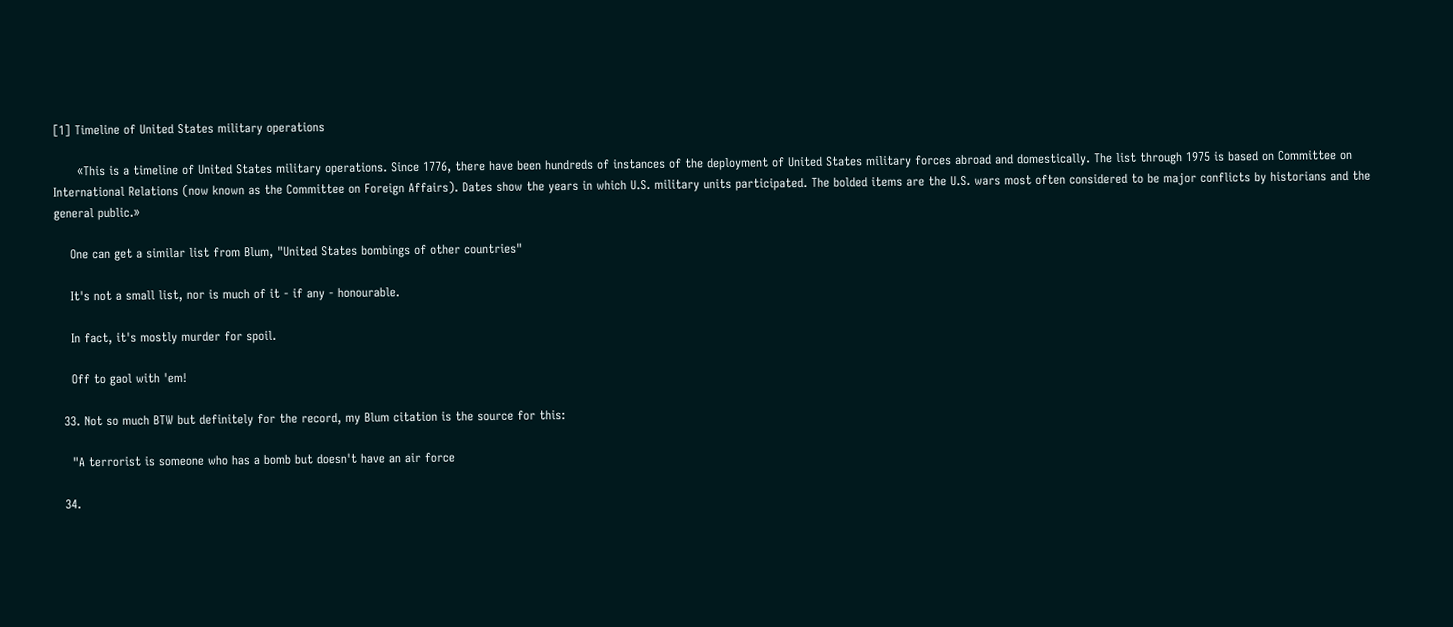[1] Timeline of United States military operations

      «This is a timeline of United States military operations. Since 1776, there have been hundreds of instances of the deployment of United States military forces abroad and domestically. The list through 1975 is based on Committee on International Relations (now known as the Committee on Foreign Affairs). Dates show the years in which U.S. military units participated. The bolded items are the U.S. wars most often considered to be major conflicts by historians and the general public.»

    One can get a similar list from Blum, "United States bombings of other countries"

    It's not a small list, nor is much of it - if any - honourable.

    In fact, it's mostly murder for spoil.

    Off to gaol with 'em!

  33. Not so much BTW but definitely for the record, my Blum citation is the source for this:

    "A terrorist is someone who has a bomb but doesn't have an air force

  34.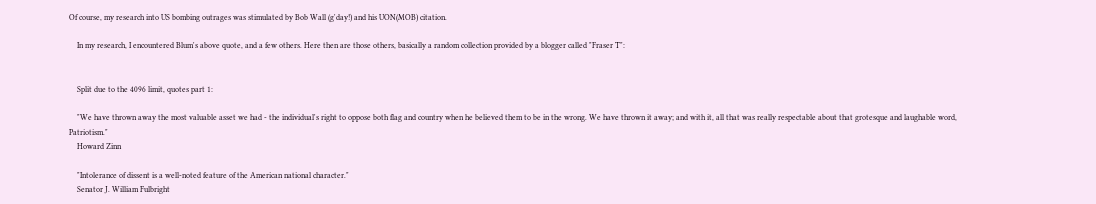Of course, my research into US bombing outrages was stimulated by Bob Wall (g'day!) and his UON(MOB) citation.

    In my research, I encountered Blum's above quote, and a few others. Here then are those others, basically a random collection provided by a blogger called "Fraser T":


    Split due to the 4096 limit, quotes part 1:

    "We have thrown away the most valuable asset we had - the individual's right to oppose both flag and country when he believed them to be in the wrong. We have thrown it away; and with it, all that was really respectable about that grotesque and laughable word, Patriotism."
    Howard Zinn

    "Intolerance of dissent is a well-noted feature of the American national character."
    Senator J. William Fulbright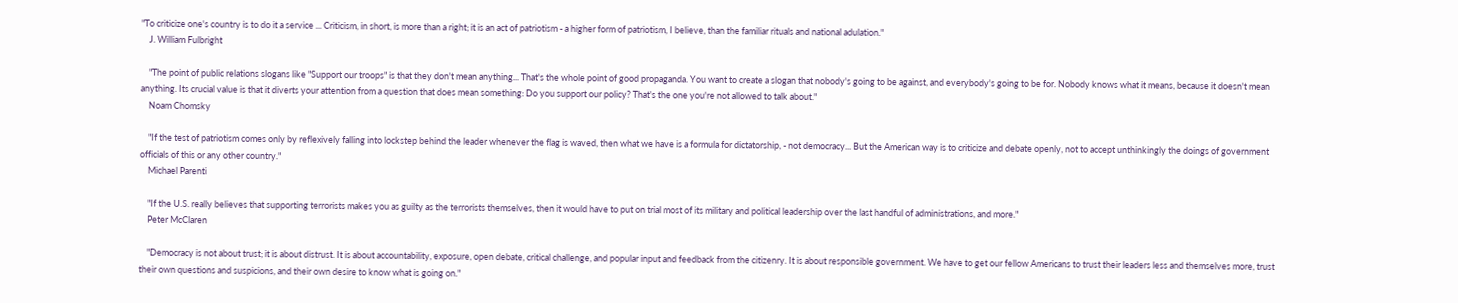"To criticize one's country is to do it a service ... Criticism, in short, is more than a right; it is an act of patriotism - a higher form of patriotism, I believe, than the familiar rituals and national adulation."
    J. William Fulbright

    "The point of public relations slogans like "Support our troops" is that they don't mean anything... That's the whole point of good propaganda. You want to create a slogan that nobody's going to be against, and everybody's going to be for. Nobody knows what it means, because it doesn't mean anything. Its crucial value is that it diverts your attention from a question that does mean something: Do you support our policy? That's the one you're not allowed to talk about."
    Noam Chomsky

    "If the test of patriotism comes only by reflexively falling into lockstep behind the leader whenever the flag is waved, then what we have is a formula for dictatorship, - not democracy... But the American way is to criticize and debate openly, not to accept unthinkingly the doings of government officials of this or any other country."
    Michael Parenti

    "If the U.S. really believes that supporting terrorists makes you as guilty as the terrorists themselves, then it would have to put on trial most of its military and political leadership over the last handful of administrations, and more."
    Peter McClaren

    "Democracy is not about trust; it is about distrust. It is about accountability, exposure, open debate, critical challenge, and popular input and feedback from the citizenry. It is about responsible government. We have to get our fellow Americans to trust their leaders less and themselves more, trust their own questions and suspicions, and their own desire to know what is going on."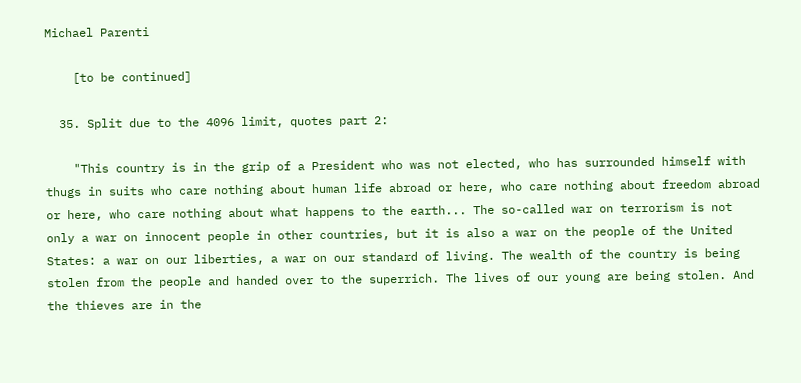Michael Parenti

    [to be continued]

  35. Split due to the 4096 limit, quotes part 2:

    "This country is in the grip of a President who was not elected, who has surrounded himself with thugs in suits who care nothing about human life abroad or here, who care nothing about freedom abroad or here, who care nothing about what happens to the earth... The so-called war on terrorism is not only a war on innocent people in other countries, but it is also a war on the people of the United States: a war on our liberties, a war on our standard of living. The wealth of the country is being stolen from the people and handed over to the superrich. The lives of our young are being stolen. And the thieves are in the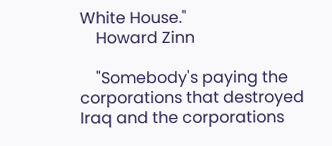White House."
    Howard Zinn

    "Somebody's paying the corporations that destroyed Iraq and the corporations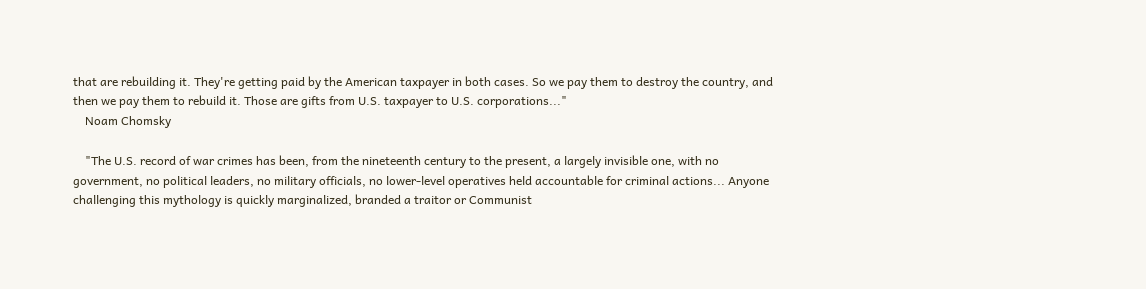that are rebuilding it. They're getting paid by the American taxpayer in both cases. So we pay them to destroy the country, and then we pay them to rebuild it. Those are gifts from U.S. taxpayer to U.S. corporations..."
    Noam Chomsky

    "The U.S. record of war crimes has been, from the nineteenth century to the present, a largely invisible one, with no government, no political leaders, no military officials, no lower-level operatives held accountable for criminal actions... Anyone challenging this mythology is quickly marginalized, branded a traitor or Communist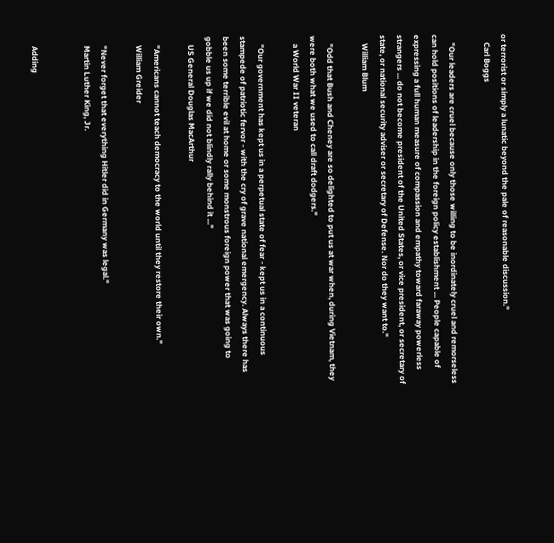or terrorist or simply a lunatic beyond the pale of reasonable discussion."
    Carl Boggs

    "Our leaders are cruel because only those willing to be inordinately cruel and remorseless can hold positions of leadership in the foreign policy establishment ... People capable of expressing a full human measure of compassion and empathy toward faraway powerless strangers ... do not become president of the United States, or vice president, or secretary of state, or national security adviser or secretary of Defense. Nor do they want to."
    William Blum

    "Odd that Bush and Cheney are so delighted to put us at war when, during Vietnam, they were both what we used to call draft dodgers."
    a World War II veteran

    "Our government has kept us in a perpetual state of fear - kept us in a continuous stampede of patriotic fervor - with the cry of grave national emergency. Always there has been some terrible evil at home or some monstrous foreign power that was going to gobble us up if we did not blindly rally behind it ..."
    US General Douglas MacArthur

    "Americans cannot teach democracy to the world until they restore their own."
    William Greider

    "Never forget that everything Hitler did in Germany was legal."
    Martin Luther King, Jr.


    Adding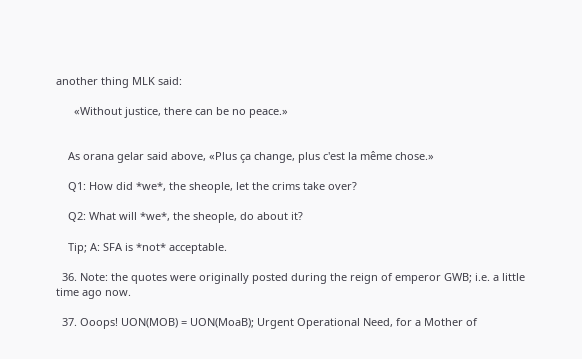another thing MLK said:

      «Without justice, there can be no peace.»


    As orana gelar said above, «Plus ça change, plus c'est la même chose.»

    Q1: How did *we*, the sheople, let the crims take over?

    Q2: What will *we*, the sheople, do about it?

    Tip; A: SFA is *not* acceptable.

  36. Note: the quotes were originally posted during the reign of emperor GWB; i.e. a little time ago now.

  37. Ooops! UON(MOB) = UON(MoaB); Urgent Operational Need, for a Mother of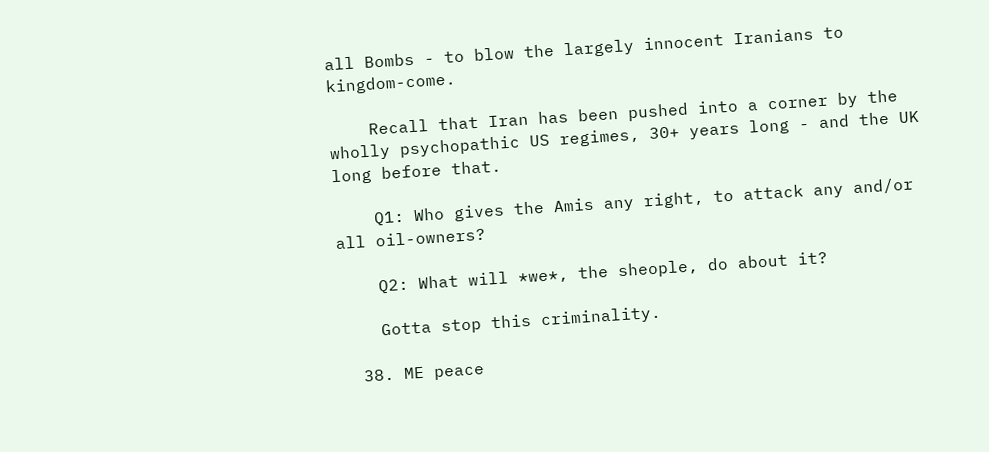all Bombs - to blow the largely innocent Iranians to kingdom-come.

    Recall that Iran has been pushed into a corner by the wholly psychopathic US regimes, 30+ years long - and the UK long before that.

    Q1: Who gives the Amis any right, to attack any and/or all oil-owners?

    Q2: What will *we*, the sheople, do about it?

    Gotta stop this criminality.

  38. ME peace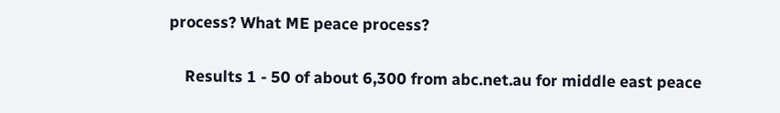process? What ME peace process?

    Results 1 - 50 of about 6,300 from abc.net.au for middle east peace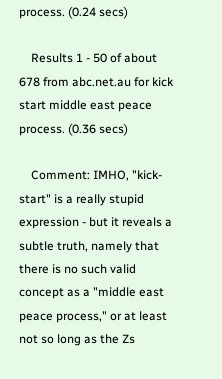process. (0.24 secs)

    Results 1 - 50 of about 678 from abc.net.au for kick start middle east peace process. (0.36 secs)

    Comment: IMHO, "kick-start" is a really stupid expression - but it reveals a subtle truth, namely that there is no such valid concept as a "middle east peace process," or at least not so long as the Zs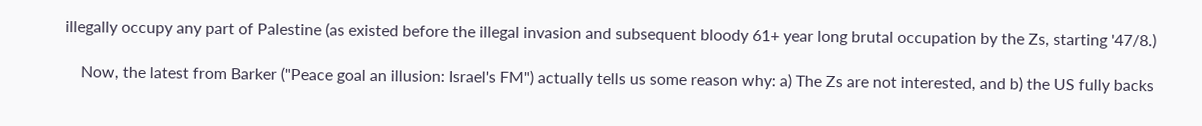illegally occupy any part of Palestine (as existed before the illegal invasion and subsequent bloody 61+ year long brutal occupation by the Zs, starting '47/8.)

    Now, the latest from Barker ("Peace goal an illusion: Israel's FM") actually tells us some reason why: a) The Zs are not interested, and b) the US fully backs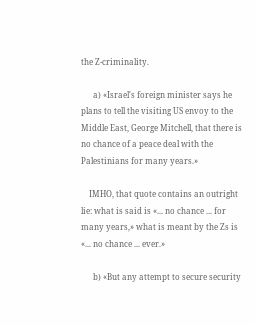the Z-criminality.

      a) «Israel's foreign minister says he plans to tell the visiting US envoy to the Middle East, George Mitchell, that there is no chance of a peace deal with the Palestinians for many years.»

    IMHO, that quote contains an outright lie: what is said is «... no chance ... for many years,» what is meant by the Zs is «... no chance ... ever.»

      b) «But any attempt to secure security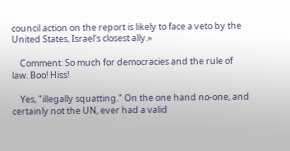council action on the report is likely to face a veto by the United States, Israel's closest ally.»

    Comment: So much for democracies and the rule of law. Boo! Hiss!

    Yes, "illegally squatting." On the one hand no-one, and certainly not the UN, ever had a valid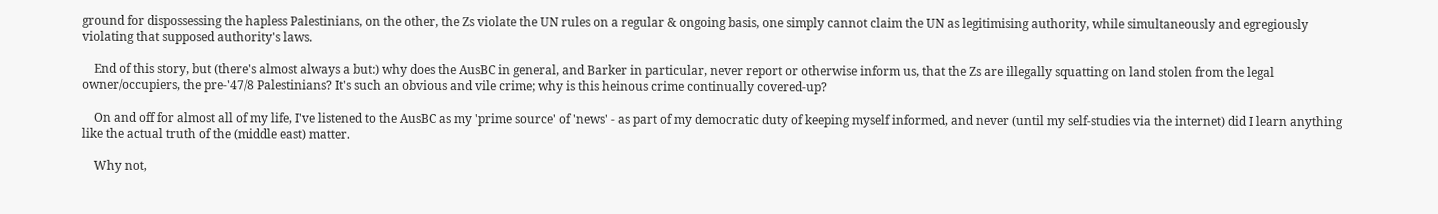ground for dispossessing the hapless Palestinians, on the other, the Zs violate the UN rules on a regular & ongoing basis, one simply cannot claim the UN as legitimising authority, while simultaneously and egregiously violating that supposed authority's laws.

    End of this story, but (there's almost always a but:) why does the AusBC in general, and Barker in particular, never report or otherwise inform us, that the Zs are illegally squatting on land stolen from the legal owner/occupiers, the pre-'47/8 Palestinians? It's such an obvious and vile crime; why is this heinous crime continually covered-up?

    On and off for almost all of my life, I've listened to the AusBC as my 'prime source' of 'news' - as part of my democratic duty of keeping myself informed, and never (until my self-studies via the internet) did I learn anything like the actual truth of the (middle east) matter.

    Why not,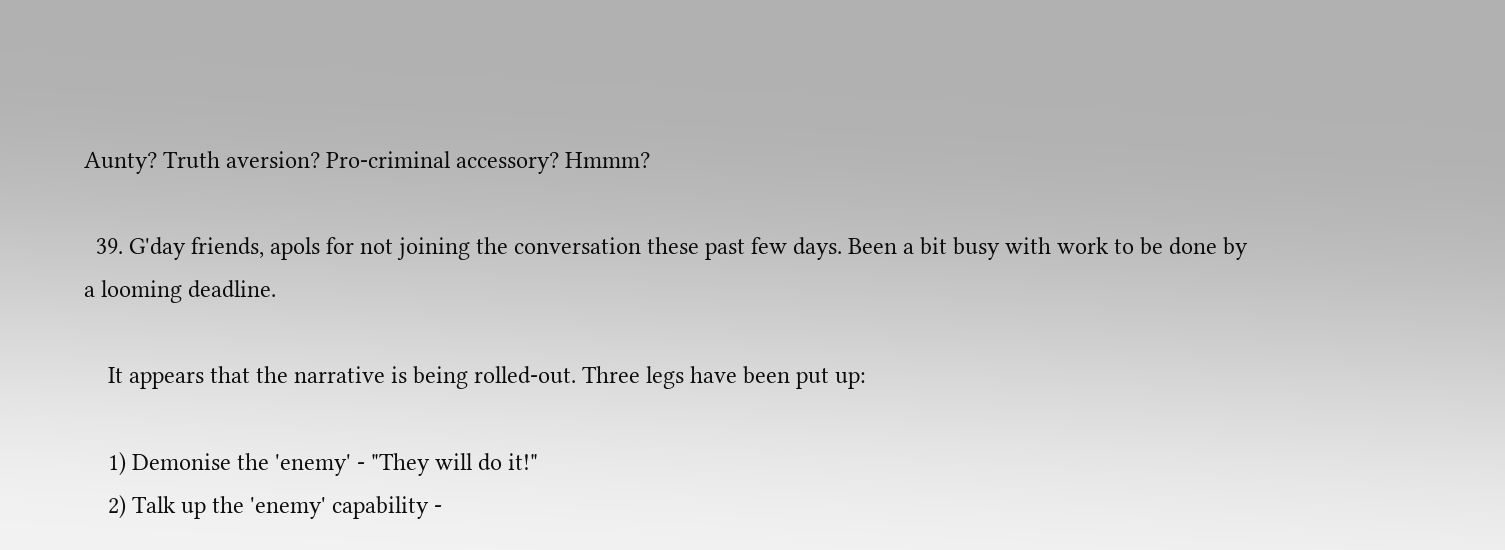Aunty? Truth aversion? Pro-criminal accessory? Hmmm?

  39. G'day friends, apols for not joining the conversation these past few days. Been a bit busy with work to be done by a looming deadline.

    It appears that the narrative is being rolled-out. Three legs have been put up:

    1) Demonise the 'enemy' - "They will do it!"
    2) Talk up the 'enemy' capability -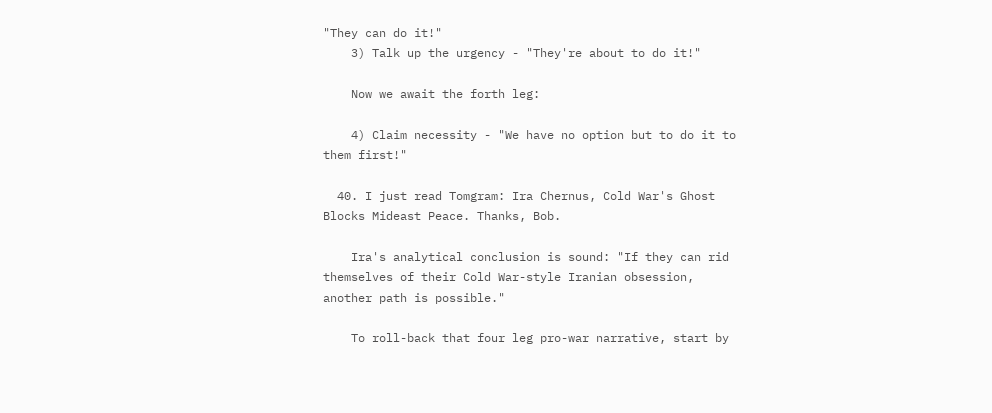"They can do it!"
    3) Talk up the urgency - "They're about to do it!"

    Now we await the forth leg:

    4) Claim necessity - "We have no option but to do it to them first!"

  40. I just read Tomgram: Ira Chernus, Cold War's Ghost Blocks Mideast Peace. Thanks, Bob.

    Ira's analytical conclusion is sound: "If they can rid themselves of their Cold War-style Iranian obsession, another path is possible."

    To roll-back that four leg pro-war narrative, start by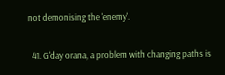not demonising the 'enemy'.

  41. G'day orana, a problem with changing paths is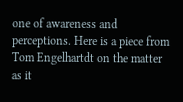one of awareness and perceptions. Here is a piece from Tom Engelhartdt on the matter as it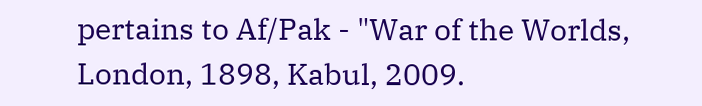pertains to Af/Pak - "War of the Worlds, London, 1898, Kabul, 2009.